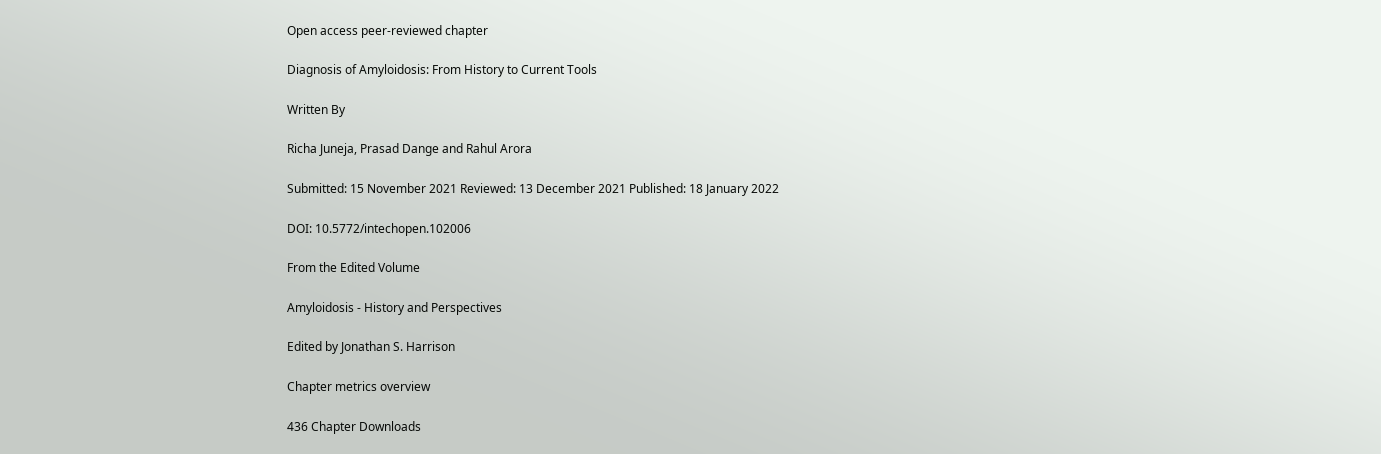Open access peer-reviewed chapter

Diagnosis of Amyloidosis: From History to Current Tools

Written By

Richa Juneja, Prasad Dange and Rahul Arora

Submitted: 15 November 2021 Reviewed: 13 December 2021 Published: 18 January 2022

DOI: 10.5772/intechopen.102006

From the Edited Volume

Amyloidosis - History and Perspectives

Edited by Jonathan S. Harrison

Chapter metrics overview

436 Chapter Downloads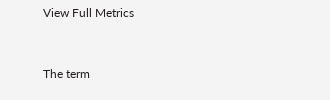View Full Metrics


The term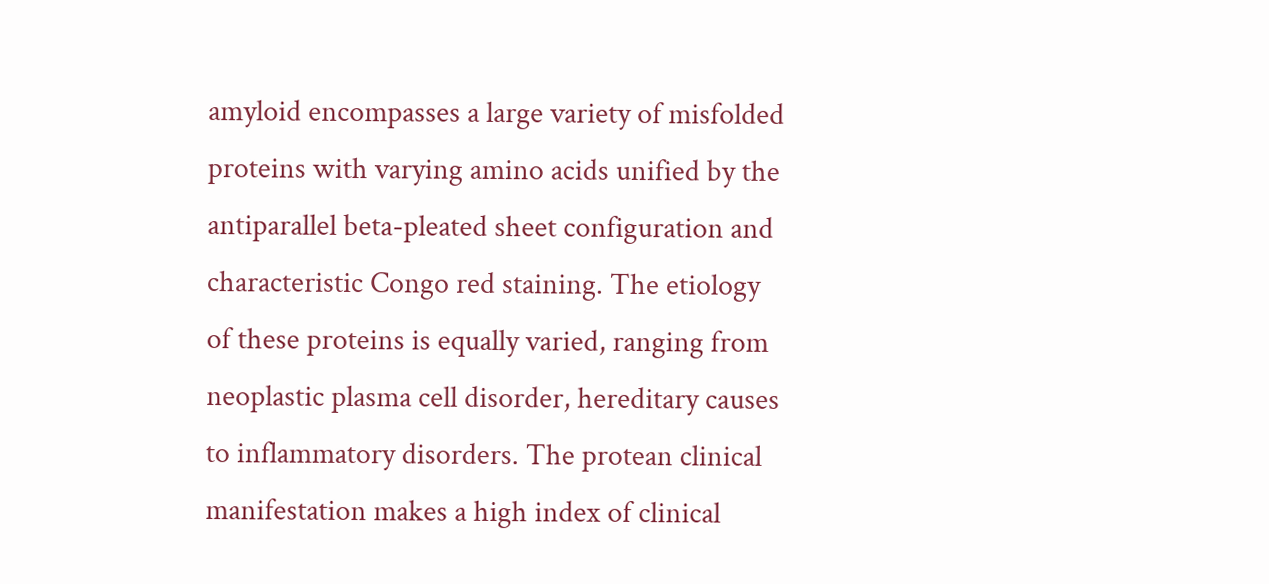amyloid encompasses a large variety of misfolded proteins with varying amino acids unified by the antiparallel beta-pleated sheet configuration and characteristic Congo red staining. The etiology of these proteins is equally varied, ranging from neoplastic plasma cell disorder, hereditary causes to inflammatory disorders. The protean clinical manifestation makes a high index of clinical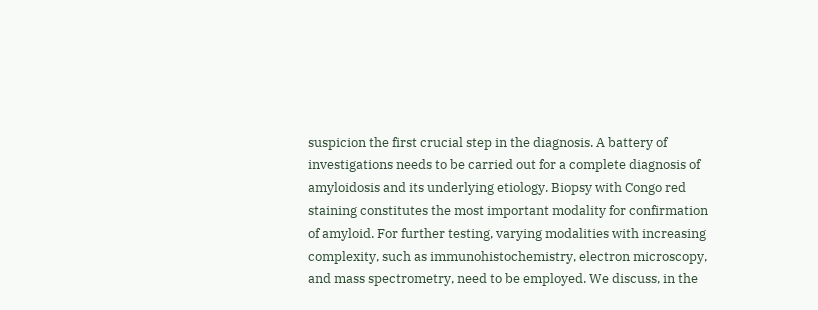suspicion the first crucial step in the diagnosis. A battery of investigations needs to be carried out for a complete diagnosis of amyloidosis and its underlying etiology. Biopsy with Congo red staining constitutes the most important modality for confirmation of amyloid. For further testing, varying modalities with increasing complexity, such as immunohistochemistry, electron microscopy, and mass spectrometry, need to be employed. We discuss, in the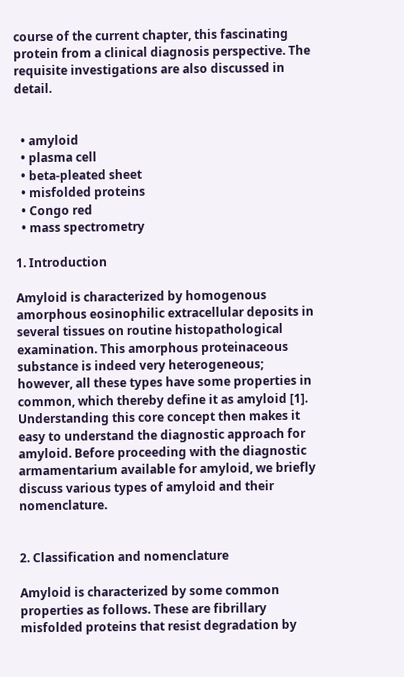course of the current chapter, this fascinating protein from a clinical diagnosis perspective. The requisite investigations are also discussed in detail.


  • amyloid
  • plasma cell
  • beta-pleated sheet
  • misfolded proteins
  • Congo red
  • mass spectrometry

1. Introduction

Amyloid is characterized by homogenous amorphous eosinophilic extracellular deposits in several tissues on routine histopathological examination. This amorphous proteinaceous substance is indeed very heterogeneous; however, all these types have some properties in common, which thereby define it as amyloid [1]. Understanding this core concept then makes it easy to understand the diagnostic approach for amyloid. Before proceeding with the diagnostic armamentarium available for amyloid, we briefly discuss various types of amyloid and their nomenclature.


2. Classification and nomenclature

Amyloid is characterized by some common properties as follows. These are fibrillary misfolded proteins that resist degradation by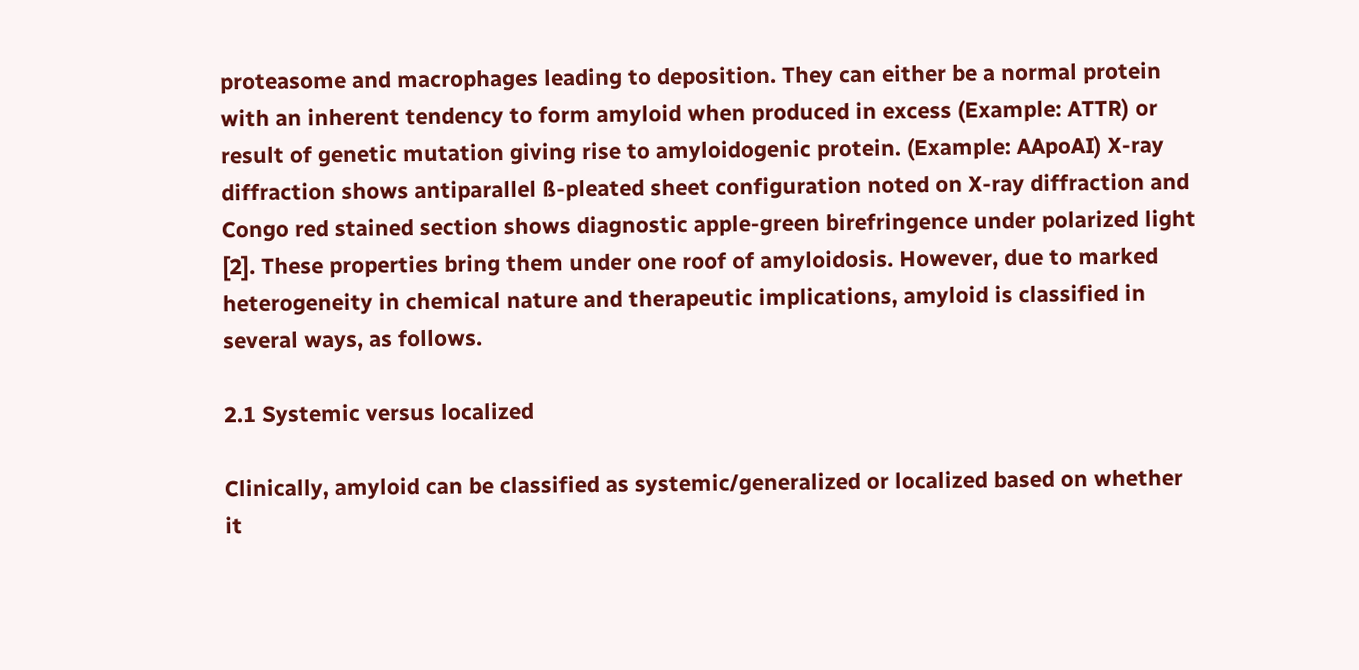proteasome and macrophages leading to deposition. They can either be a normal protein with an inherent tendency to form amyloid when produced in excess (Example: ATTR) or result of genetic mutation giving rise to amyloidogenic protein. (Example: AApoAI) X-ray diffraction shows antiparallel ß-pleated sheet configuration noted on X-ray diffraction and Congo red stained section shows diagnostic apple-green birefringence under polarized light [2]. These properties bring them under one roof of amyloidosis. However, due to marked heterogeneity in chemical nature and therapeutic implications, amyloid is classified in several ways, as follows.

2.1 Systemic versus localized

Clinically, amyloid can be classified as systemic/generalized or localized based on whether it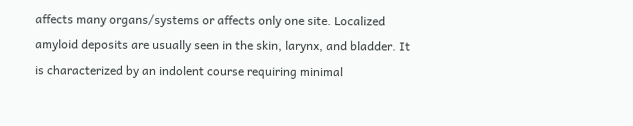affects many organs/systems or affects only one site. Localized amyloid deposits are usually seen in the skin, larynx, and bladder. It is characterized by an indolent course requiring minimal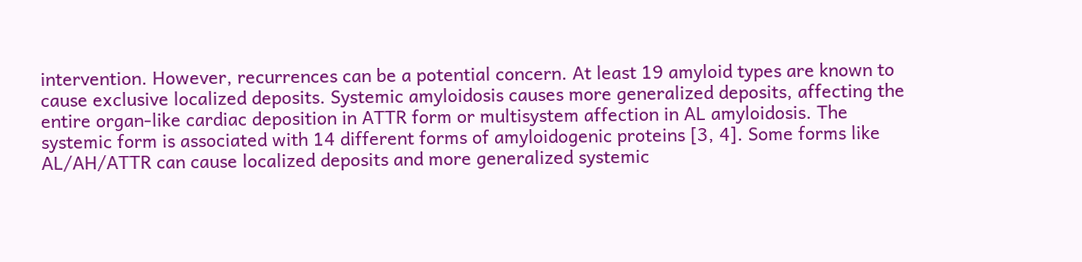intervention. However, recurrences can be a potential concern. At least 19 amyloid types are known to cause exclusive localized deposits. Systemic amyloidosis causes more generalized deposits, affecting the entire organ-like cardiac deposition in ATTR form or multisystem affection in AL amyloidosis. The systemic form is associated with 14 different forms of amyloidogenic proteins [3, 4]. Some forms like AL/AH/ATTR can cause localized deposits and more generalized systemic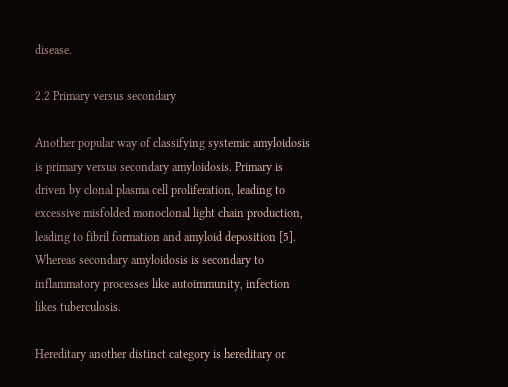disease.

2.2 Primary versus secondary

Another popular way of classifying systemic amyloidosis is primary versus secondary amyloidosis. Primary is driven by clonal plasma cell proliferation, leading to excessive misfolded monoclonal light chain production, leading to fibril formation and amyloid deposition [5]. Whereas secondary amyloidosis is secondary to inflammatory processes like autoimmunity, infection likes tuberculosis.

Hereditary another distinct category is hereditary or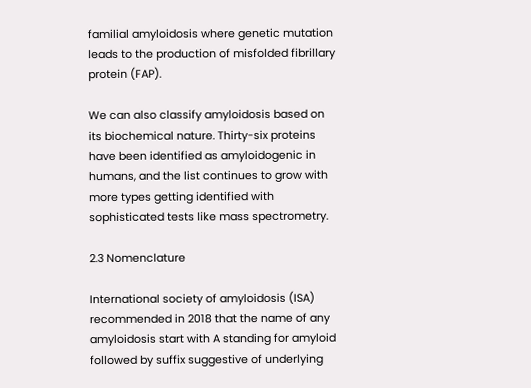familial amyloidosis where genetic mutation leads to the production of misfolded fibrillary protein (FAP).

We can also classify amyloidosis based on its biochemical nature. Thirty-six proteins have been identified as amyloidogenic in humans, and the list continues to grow with more types getting identified with sophisticated tests like mass spectrometry.

2.3 Nomenclature

International society of amyloidosis (ISA) recommended in 2018 that the name of any amyloidosis start with A standing for amyloid followed by suffix suggestive of underlying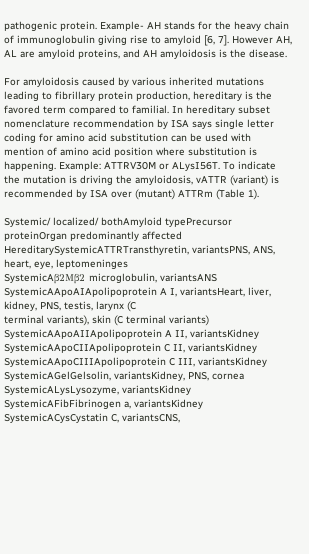pathogenic protein. Example- AH stands for the heavy chain of immunoglobulin giving rise to amyloid [6, 7]. However AH, AL are amyloid proteins, and AH amyloidosis is the disease.

For amyloidosis caused by various inherited mutations leading to fibrillary protein production, hereditary is the favored term compared to familial. In hereditary subset nomenclature recommendation by ISA says single letter coding for amino acid substitution can be used with mention of amino acid position where substitution is happening. Example: ATTRV30M or ALysI56T. To indicate the mutation is driving the amyloidosis, vATTR (variant) is recommended by ISA over (mutant) ATTRm (Table 1).

Systemic/ localized/ bothAmyloid typePrecursor proteinOrgan predominantly affected
HereditarySystemicATTRTransthyretin, variantsPNS, ANS, heart, eye, leptomeninges
SystemicAβ2Mβ2 microglobulin, variantsANS
SystemicAApoAIApolipoprotein A I, variantsHeart, liver, kidney, PNS, testis, larynx (C
terminal variants), skin (C terminal variants)
SystemicAApoAIIApolipoprotein A II, variantsKidney
SystemicAApoCIIApolipoprotein C II, variantsKidney
SystemicAApoCIIIApolipoprotein C III, variantsKidney
SystemicAGelGelsolin, variantsKidney, PNS, cornea
SystemicALysLysozyme, variantsKidney
SystemicAFibFibrinogen a, variantsKidney
SystemicACysCystatin C, variantsCNS,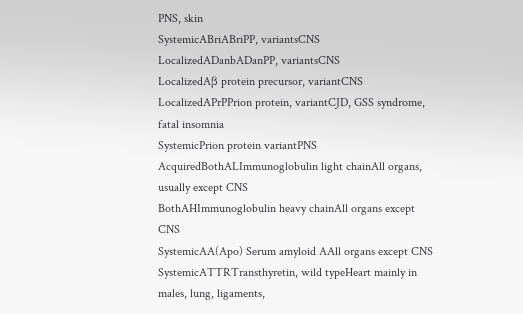PNS, skin
SystemicABriABriPP, variantsCNS
LocalizedADanbADanPP, variantsCNS
LocalizedAβ protein precursor, variantCNS
LocalizedAPrPPrion protein, variantCJD, GSS syndrome, fatal insomnia
SystemicPrion protein variantPNS
AcquiredBothALImmunoglobulin light chainAll organs, usually except CNS
BothAHImmunoglobulin heavy chainAll organs except CNS
SystemicAA(Apo) Serum amyloid AAll organs except CNS
SystemicATTRTransthyretin, wild typeHeart mainly in males, lung, ligaments,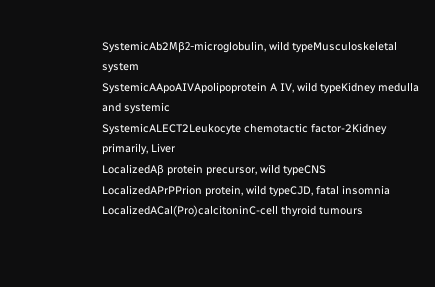SystemicAb2Mβ2-microglobulin, wild typeMusculoskeletal system
SystemicAApoAIVApolipoprotein A IV, wild typeKidney medulla and systemic
SystemicALECT2Leukocyte chemotactic factor-2Kidney primarily, Liver
LocalizedAβ protein precursor, wild typeCNS
LocalizedAPrPPrion protein, wild typeCJD, fatal insomnia
LocalizedACal(Pro)calcitoninC-cell thyroid tumours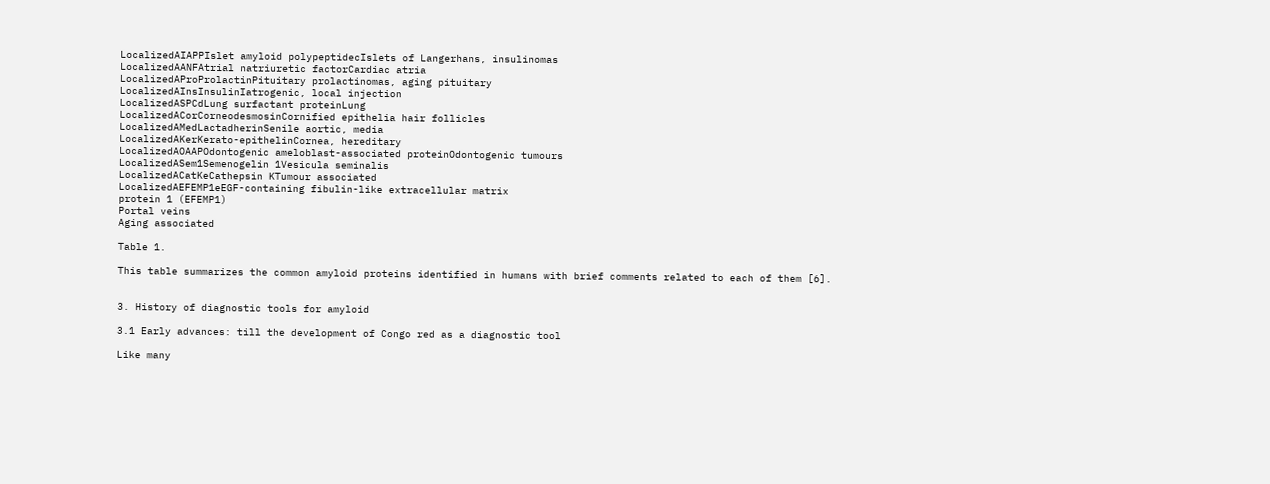LocalizedAIAPPIslet amyloid polypeptidecIslets of Langerhans, insulinomas
LocalizedAANFAtrial natriuretic factorCardiac atria
LocalizedAProProlactinPituitary prolactinomas, aging pituitary
LocalizedAInsInsulinIatrogenic, local injection
LocalizedASPCdLung surfactant proteinLung
LocalizedACorCorneodesmosinCornified epithelia hair follicles
LocalizedAMedLactadherinSenile aortic, media
LocalizedAKerKerato-epithelinCornea, hereditary
LocalizedAOAAPOdontogenic ameloblast-associated proteinOdontogenic tumours
LocalizedASem1Semenogelin 1Vesicula seminalis
LocalizedACatKeCathepsin KTumour associated
LocalizedAEFEMP1eEGF-containing fibulin-like extracellular matrix
protein 1 (EFEMP1)
Portal veins
Aging associated

Table 1.

This table summarizes the common amyloid proteins identified in humans with brief comments related to each of them [6].


3. History of diagnostic tools for amyloid

3.1 Early advances: till the development of Congo red as a diagnostic tool

Like many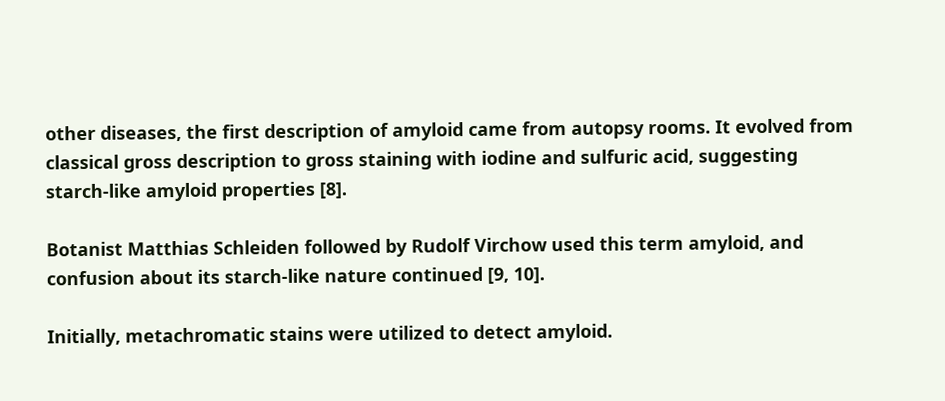other diseases, the first description of amyloid came from autopsy rooms. It evolved from classical gross description to gross staining with iodine and sulfuric acid, suggesting starch-like amyloid properties [8].

Botanist Matthias Schleiden followed by Rudolf Virchow used this term amyloid, and confusion about its starch-like nature continued [9, 10].

Initially, metachromatic stains were utilized to detect amyloid.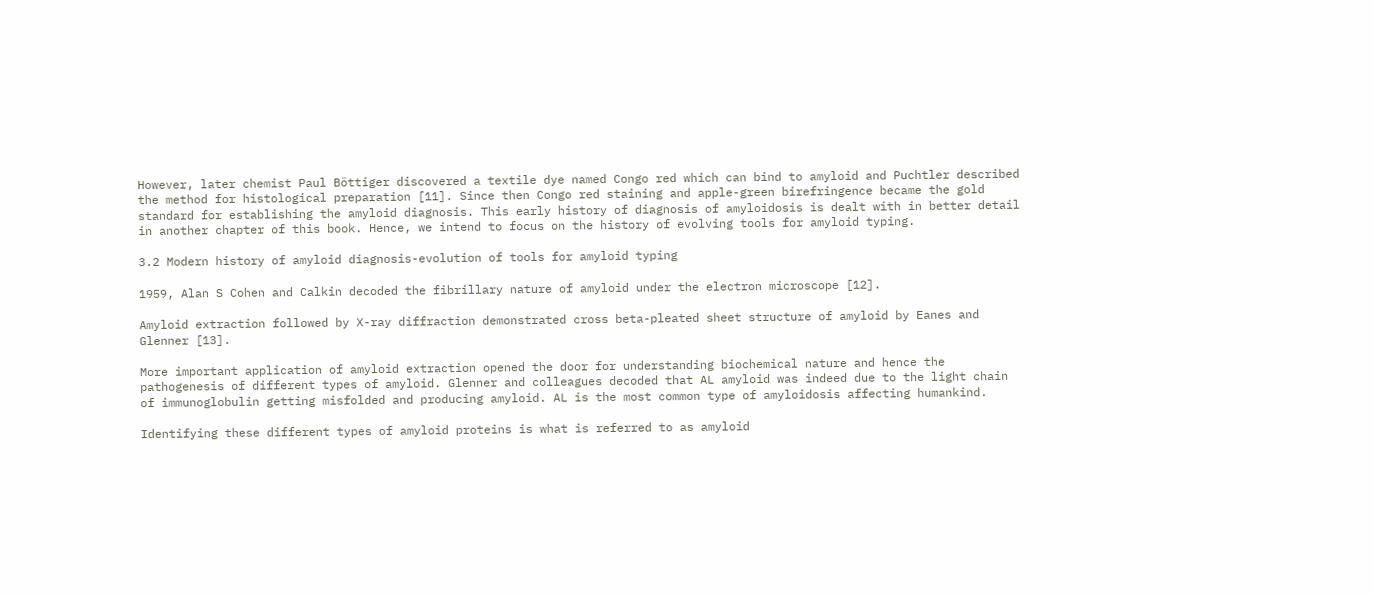However, later chemist Paul Böttiger discovered a textile dye named Congo red which can bind to amyloid and Puchtler described the method for histological preparation [11]. Since then Congo red staining and apple-green birefringence became the gold standard for establishing the amyloid diagnosis. This early history of diagnosis of amyloidosis is dealt with in better detail in another chapter of this book. Hence, we intend to focus on the history of evolving tools for amyloid typing.

3.2 Modern history of amyloid diagnosis-evolution of tools for amyloid typing

1959, Alan S Cohen and Calkin decoded the fibrillary nature of amyloid under the electron microscope [12].

Amyloid extraction followed by X-ray diffraction demonstrated cross beta-pleated sheet structure of amyloid by Eanes and Glenner [13].

More important application of amyloid extraction opened the door for understanding biochemical nature and hence the pathogenesis of different types of amyloid. Glenner and colleagues decoded that AL amyloid was indeed due to the light chain of immunoglobulin getting misfolded and producing amyloid. AL is the most common type of amyloidosis affecting humankind.

Identifying these different types of amyloid proteins is what is referred to as amyloid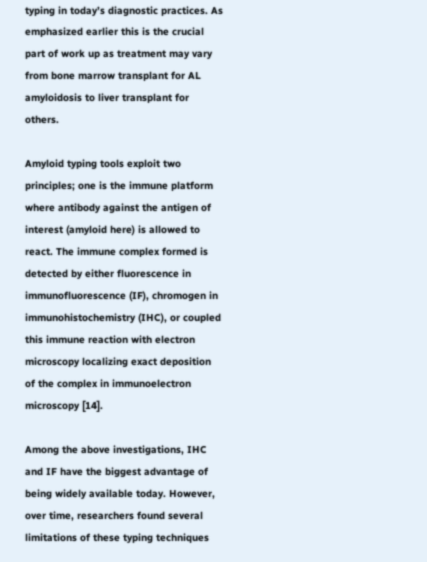typing in today’s diagnostic practices. As emphasized earlier this is the crucial part of work up as treatment may vary from bone marrow transplant for AL amyloidosis to liver transplant for others.

Amyloid typing tools exploit two principles; one is the immune platform where antibody against the antigen of interest (amyloid here) is allowed to react. The immune complex formed is detected by either fluorescence in immunofluorescence (IF), chromogen in immunohistochemistry (IHC), or coupled this immune reaction with electron microscopy localizing exact deposition of the complex in immunoelectron microscopy [14].

Among the above investigations, IHC and IF have the biggest advantage of being widely available today. However, over time, researchers found several limitations of these typing techniques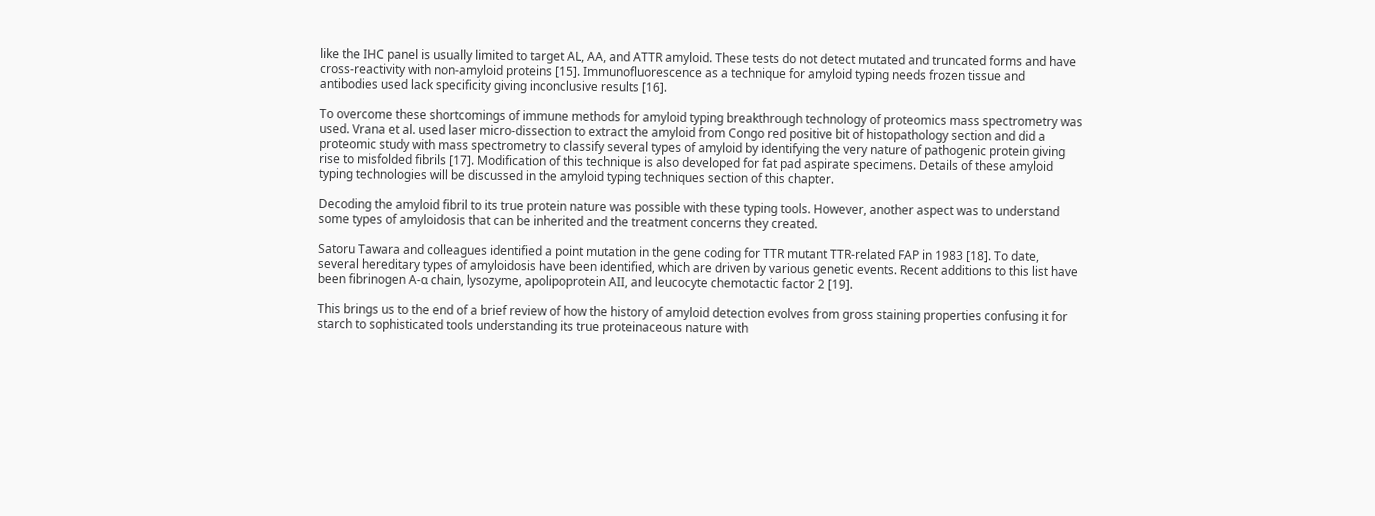like the IHC panel is usually limited to target AL, AA, and ATTR amyloid. These tests do not detect mutated and truncated forms and have cross-reactivity with non-amyloid proteins [15]. Immunofluorescence as a technique for amyloid typing needs frozen tissue and antibodies used lack specificity giving inconclusive results [16].

To overcome these shortcomings of immune methods for amyloid typing breakthrough technology of proteomics mass spectrometry was used. Vrana et al. used laser micro-dissection to extract the amyloid from Congo red positive bit of histopathology section and did a proteomic study with mass spectrometry to classify several types of amyloid by identifying the very nature of pathogenic protein giving rise to misfolded fibrils [17]. Modification of this technique is also developed for fat pad aspirate specimens. Details of these amyloid typing technologies will be discussed in the amyloid typing techniques section of this chapter.

Decoding the amyloid fibril to its true protein nature was possible with these typing tools. However, another aspect was to understand some types of amyloidosis that can be inherited and the treatment concerns they created.

Satoru Tawara and colleagues identified a point mutation in the gene coding for TTR mutant TTR-related FAP in 1983 [18]. To date, several hereditary types of amyloidosis have been identified, which are driven by various genetic events. Recent additions to this list have been fibrinogen A-α chain, lysozyme, apolipoprotein AII, and leucocyte chemotactic factor 2 [19].

This brings us to the end of a brief review of how the history of amyloid detection evolves from gross staining properties confusing it for starch to sophisticated tools understanding its true proteinaceous nature with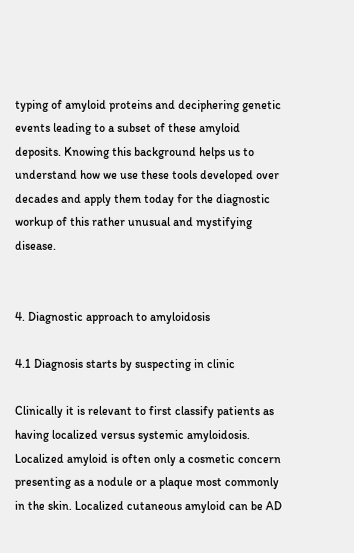typing of amyloid proteins and deciphering genetic events leading to a subset of these amyloid deposits. Knowing this background helps us to understand how we use these tools developed over decades and apply them today for the diagnostic workup of this rather unusual and mystifying disease.


4. Diagnostic approach to amyloidosis

4.1 Diagnosis starts by suspecting in clinic

Clinically it is relevant to first classify patients as having localized versus systemic amyloidosis. Localized amyloid is often only a cosmetic concern presenting as a nodule or a plaque most commonly in the skin. Localized cutaneous amyloid can be AD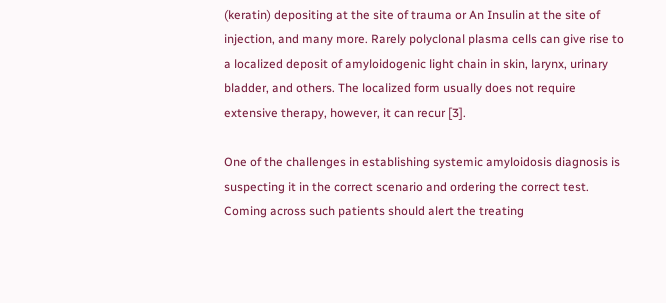(keratin) depositing at the site of trauma or An Insulin at the site of injection, and many more. Rarely polyclonal plasma cells can give rise to a localized deposit of amyloidogenic light chain in skin, larynx, urinary bladder, and others. The localized form usually does not require extensive therapy, however, it can recur [3].

One of the challenges in establishing systemic amyloidosis diagnosis is suspecting it in the correct scenario and ordering the correct test. Coming across such patients should alert the treating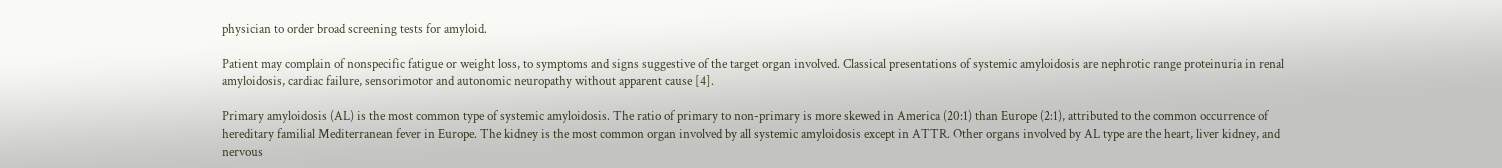physician to order broad screening tests for amyloid.

Patient may complain of nonspecific fatigue or weight loss, to symptoms and signs suggestive of the target organ involved. Classical presentations of systemic amyloidosis are nephrotic range proteinuria in renal amyloidosis, cardiac failure, sensorimotor and autonomic neuropathy without apparent cause [4].

Primary amyloidosis (AL) is the most common type of systemic amyloidosis. The ratio of primary to non-primary is more skewed in America (20:1) than Europe (2:1), attributed to the common occurrence of hereditary familial Mediterranean fever in Europe. The kidney is the most common organ involved by all systemic amyloidosis except in ATTR. Other organs involved by AL type are the heart, liver kidney, and nervous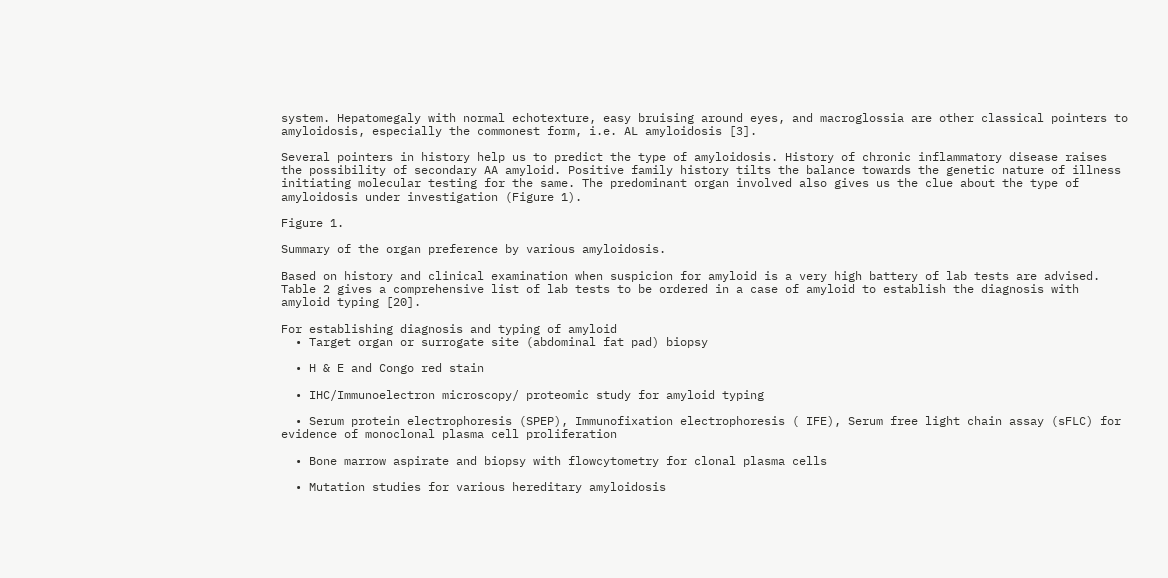system. Hepatomegaly with normal echotexture, easy bruising around eyes, and macroglossia are other classical pointers to amyloidosis, especially the commonest form, i.e. AL amyloidosis [3].

Several pointers in history help us to predict the type of amyloidosis. History of chronic inflammatory disease raises the possibility of secondary AA amyloid. Positive family history tilts the balance towards the genetic nature of illness initiating molecular testing for the same. The predominant organ involved also gives us the clue about the type of amyloidosis under investigation (Figure 1).

Figure 1.

Summary of the organ preference by various amyloidosis.

Based on history and clinical examination when suspicion for amyloid is a very high battery of lab tests are advised. Table 2 gives a comprehensive list of lab tests to be ordered in a case of amyloid to establish the diagnosis with amyloid typing [20].

For establishing diagnosis and typing of amyloid
  • Target organ or surrogate site (abdominal fat pad) biopsy

  • H & E and Congo red stain

  • IHC/Immunoelectron microscopy/ proteomic study for amyloid typing

  • Serum protein electrophoresis (SPEP), Immunofixation electrophoresis ( IFE), Serum free light chain assay (sFLC) for evidence of monoclonal plasma cell proliferation

  • Bone marrow aspirate and biopsy with flowcytometry for clonal plasma cells

  • Mutation studies for various hereditary amyloidosis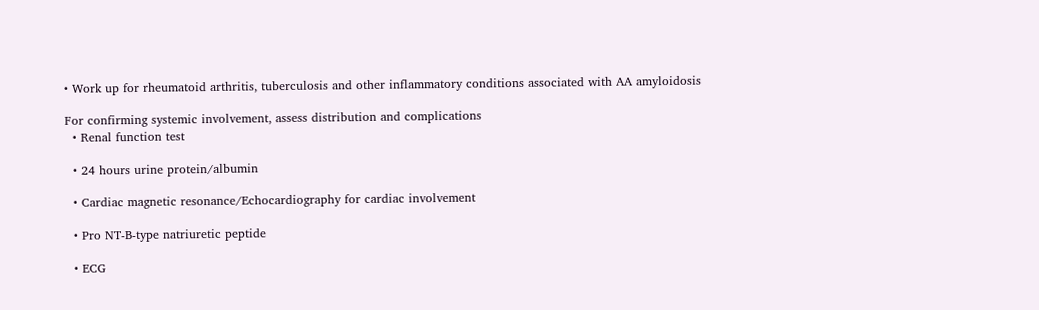• Work up for rheumatoid arthritis, tuberculosis and other inflammatory conditions associated with AA amyloidosis

For confirming systemic involvement, assess distribution and complications
  • Renal function test

  • 24 hours urine protein/albumin

  • Cardiac magnetic resonance/Echocardiography for cardiac involvement

  • Pro NT-B-type natriuretic peptide

  • ECG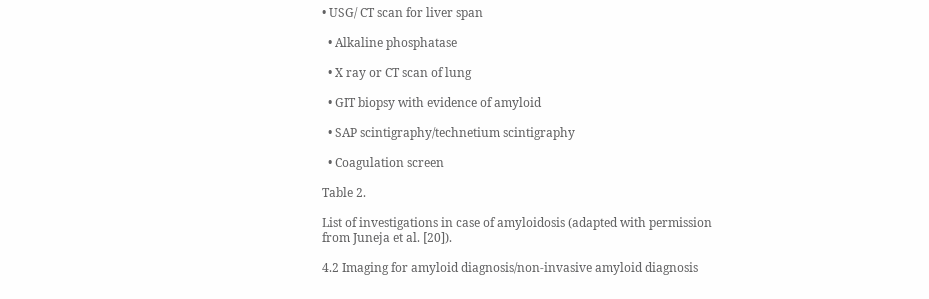• USG/ CT scan for liver span

  • Alkaline phosphatase

  • X ray or CT scan of lung

  • GIT biopsy with evidence of amyloid

  • SAP scintigraphy/technetium scintigraphy

  • Coagulation screen

Table 2.

List of investigations in case of amyloidosis (adapted with permission from Juneja et al. [20]).

4.2 Imaging for amyloid diagnosis/non-invasive amyloid diagnosis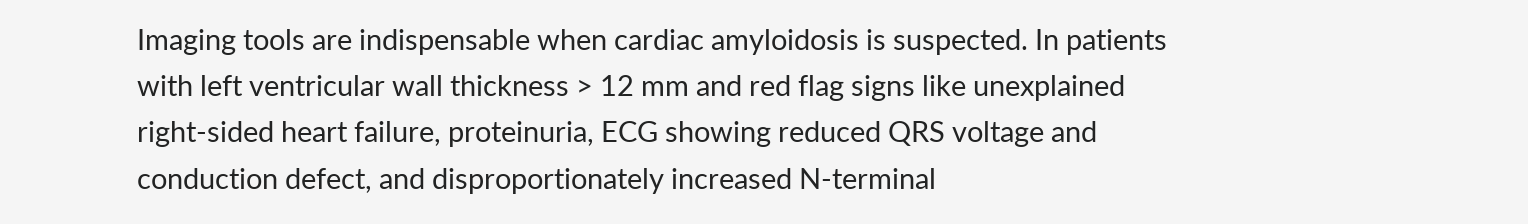Imaging tools are indispensable when cardiac amyloidosis is suspected. In patients with left ventricular wall thickness > 12 mm and red flag signs like unexplained right-sided heart failure, proteinuria, ECG showing reduced QRS voltage and conduction defect, and disproportionately increased N-terminal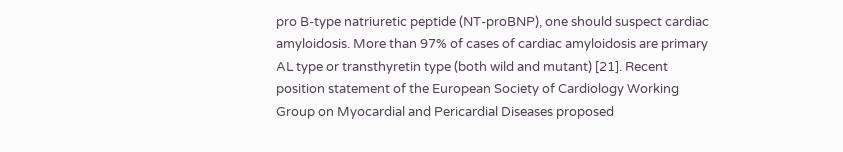pro B-type natriuretic peptide (NT-proBNP), one should suspect cardiac amyloidosis. More than 97% of cases of cardiac amyloidosis are primary AL type or transthyretin type (both wild and mutant) [21]. Recent position statement of the European Society of Cardiology Working Group on Myocardial and Pericardial Diseases proposed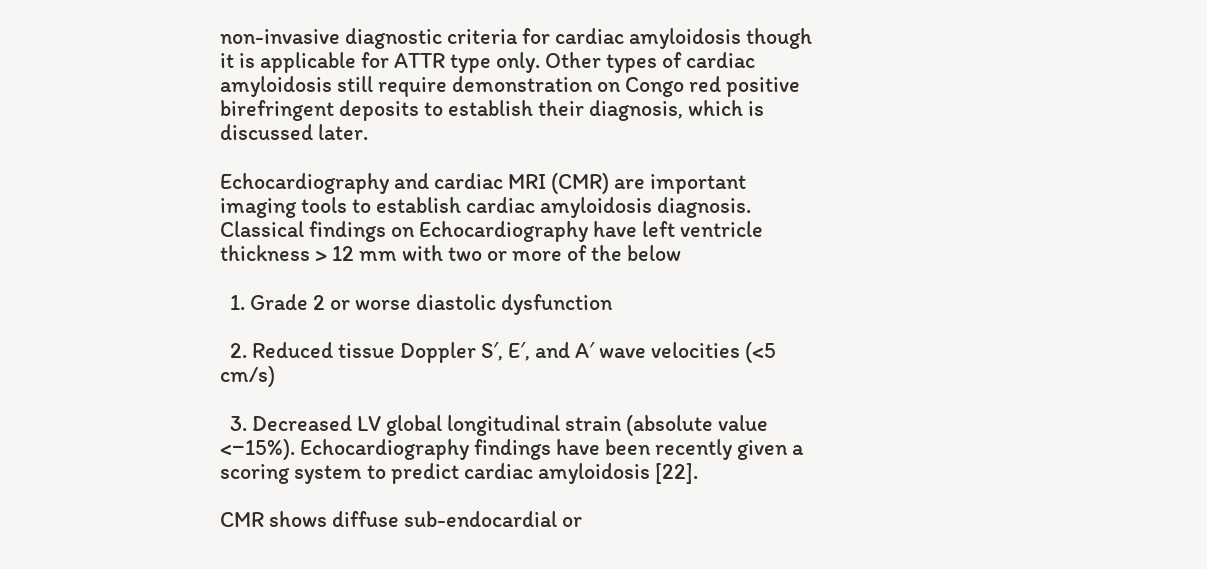non-invasive diagnostic criteria for cardiac amyloidosis though it is applicable for ATTR type only. Other types of cardiac amyloidosis still require demonstration on Congo red positive birefringent deposits to establish their diagnosis, which is discussed later.

Echocardiography and cardiac MRI (CMR) are important imaging tools to establish cardiac amyloidosis diagnosis. Classical findings on Echocardiography have left ventricle thickness > 12 mm with two or more of the below

  1. Grade 2 or worse diastolic dysfunction

  2. Reduced tissue Doppler S′, E′, and A′ wave velocities (<5 cm/s)

  3. Decreased LV global longitudinal strain (absolute value <−15%). Echocardiography findings have been recently given a scoring system to predict cardiac amyloidosis [22].

CMR shows diffuse sub-endocardial or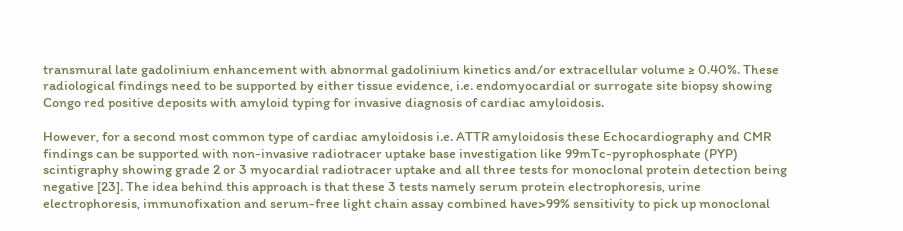transmural late gadolinium enhancement with abnormal gadolinium kinetics and/or extracellular volume ≥ 0.40%. These radiological findings need to be supported by either tissue evidence, i.e. endomyocardial or surrogate site biopsy showing Congo red positive deposits with amyloid typing for invasive diagnosis of cardiac amyloidosis.

However, for a second most common type of cardiac amyloidosis i.e. ATTR amyloidosis these Echocardiography and CMR findings can be supported with non-invasive radiotracer uptake base investigation like 99mTc-pyrophosphate (PYP) scintigraphy showing grade 2 or 3 myocardial radiotracer uptake and all three tests for monoclonal protein detection being negative [23]. The idea behind this approach is that these 3 tests namely serum protein electrophoresis, urine electrophoresis, immunofixation and serum-free light chain assay combined have>99% sensitivity to pick up monoclonal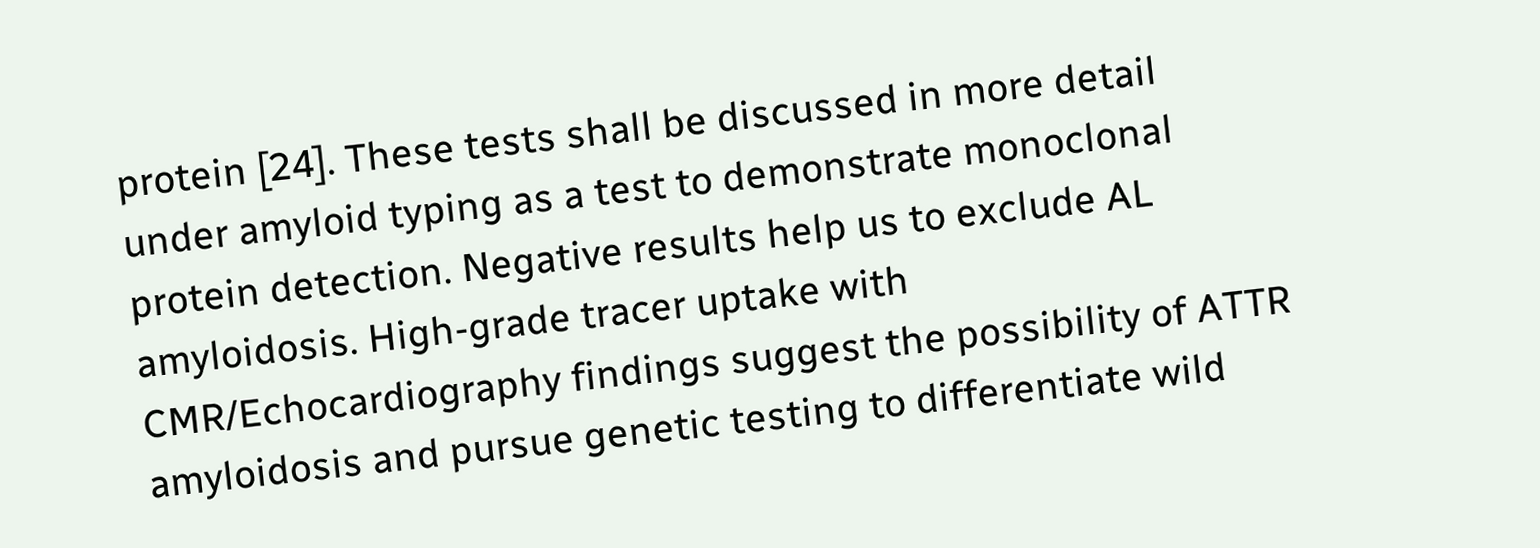protein [24]. These tests shall be discussed in more detail under amyloid typing as a test to demonstrate monoclonal protein detection. Negative results help us to exclude AL amyloidosis. High-grade tracer uptake with CMR/Echocardiography findings suggest the possibility of ATTR amyloidosis and pursue genetic testing to differentiate wild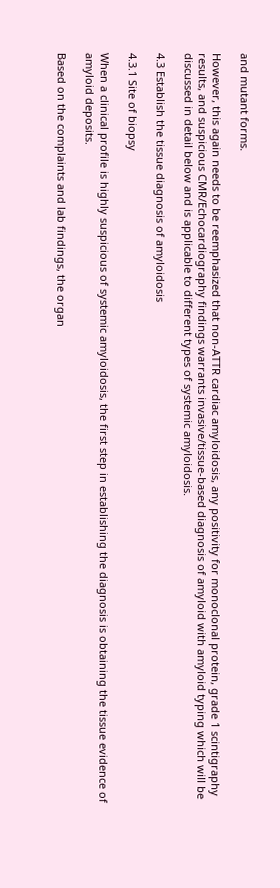and mutant forms.

However, this again needs to be reemphasized that non-ATTR cardiac amyloidosis, any positivity for monoclonal protein, grade 1 scintigraphy results, and suspicious CMR/Echocardiography findings warrants invasive/tissue-based diagnosis of amyloid with amyloid typing which will be discussed in detail below and is applicable to different types of systemic amyloidosis.

4.3 Establish the tissue diagnosis of amyloidosis

4.3.1 Site of biopsy

When a clinical profile is highly suspicious of systemic amyloidosis, the first step in establishing the diagnosis is obtaining the tissue evidence of amyloid deposits.

Based on the complaints and lab findings, the organ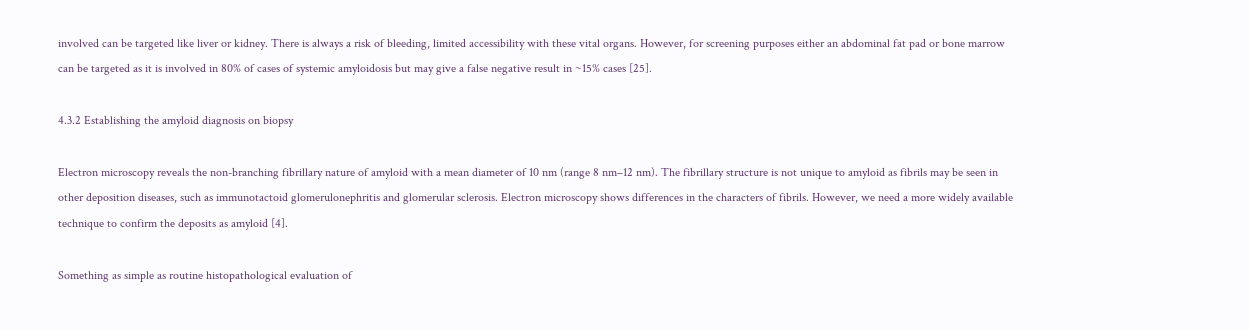involved can be targeted like liver or kidney. There is always a risk of bleeding, limited accessibility with these vital organs. However, for screening purposes either an abdominal fat pad or bone marrow can be targeted as it is involved in 80% of cases of systemic amyloidosis but may give a false negative result in ~15% cases [25].

4.3.2 Establishing the amyloid diagnosis on biopsy

Electron microscopy reveals the non-branching fibrillary nature of amyloid with a mean diameter of 10 nm (range 8 nm–12 nm). The fibrillary structure is not unique to amyloid as fibrils may be seen in other deposition diseases, such as immunotactoid glomerulonephritis and glomerular sclerosis. Electron microscopy shows differences in the characters of fibrils. However, we need a more widely available technique to confirm the deposits as amyloid [4].

Something as simple as routine histopathological evaluation of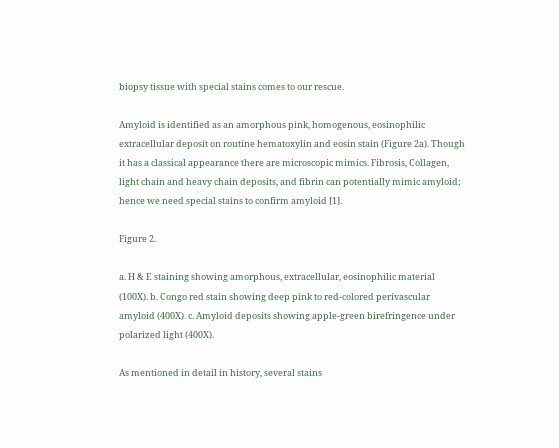biopsy tissue with special stains comes to our rescue.

Amyloid is identified as an amorphous pink, homogenous, eosinophilic extracellular deposit on routine hematoxylin and eosin stain (Figure 2a). Though it has a classical appearance there are microscopic mimics. Fibrosis, Collagen, light chain and heavy chain deposits, and fibrin can potentially mimic amyloid; hence we need special stains to confirm amyloid [1].

Figure 2.

a. H & E staining showing amorphous, extracellular, eosinophilic material (100X). b. Congo red stain showing deep pink to red-colored perivascular amyloid (400X). c. Amyloid deposits showing apple-green birefringence under polarized light (400X).

As mentioned in detail in history, several stains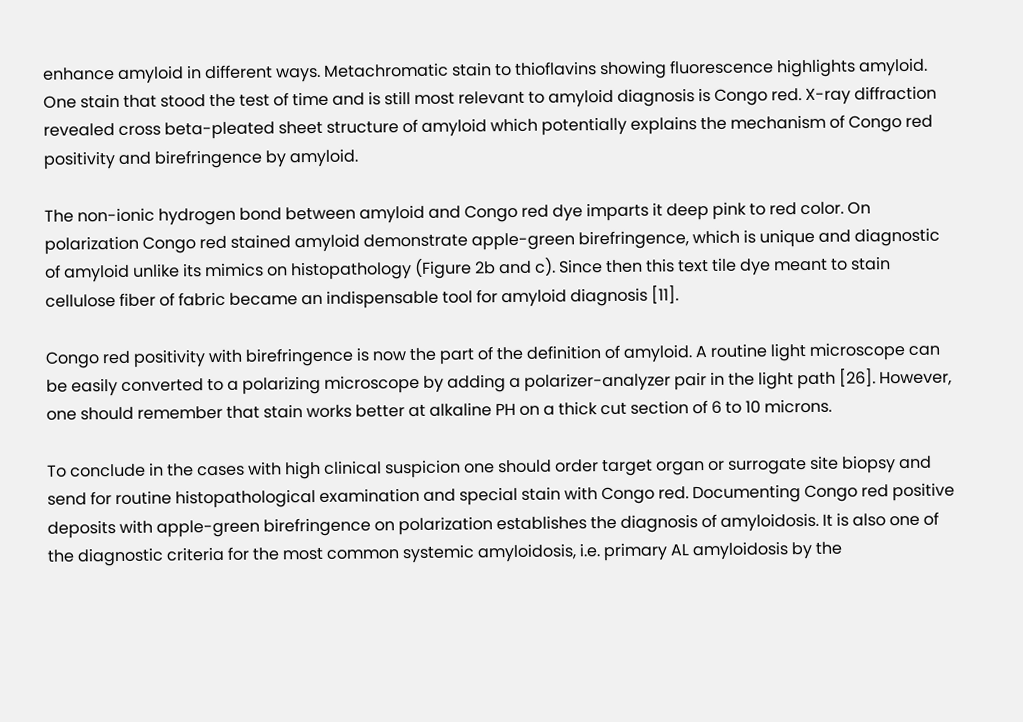enhance amyloid in different ways. Metachromatic stain to thioflavins showing fluorescence highlights amyloid. One stain that stood the test of time and is still most relevant to amyloid diagnosis is Congo red. X-ray diffraction revealed cross beta-pleated sheet structure of amyloid which potentially explains the mechanism of Congo red positivity and birefringence by amyloid.

The non-ionic hydrogen bond between amyloid and Congo red dye imparts it deep pink to red color. On polarization Congo red stained amyloid demonstrate apple-green birefringence, which is unique and diagnostic of amyloid unlike its mimics on histopathology (Figure 2b and c). Since then this text tile dye meant to stain cellulose fiber of fabric became an indispensable tool for amyloid diagnosis [11].

Congo red positivity with birefringence is now the part of the definition of amyloid. A routine light microscope can be easily converted to a polarizing microscope by adding a polarizer-analyzer pair in the light path [26]. However, one should remember that stain works better at alkaline PH on a thick cut section of 6 to 10 microns.

To conclude in the cases with high clinical suspicion one should order target organ or surrogate site biopsy and send for routine histopathological examination and special stain with Congo red. Documenting Congo red positive deposits with apple-green birefringence on polarization establishes the diagnosis of amyloidosis. It is also one of the diagnostic criteria for the most common systemic amyloidosis, i.e. primary AL amyloidosis by the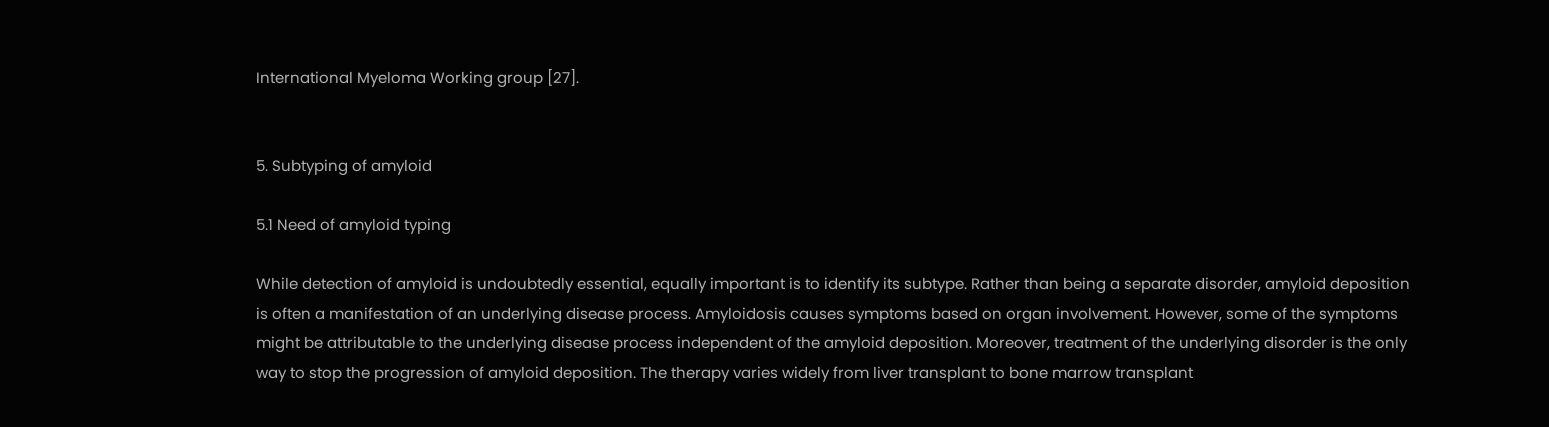International Myeloma Working group [27].


5. Subtyping of amyloid

5.1 Need of amyloid typing

While detection of amyloid is undoubtedly essential, equally important is to identify its subtype. Rather than being a separate disorder, amyloid deposition is often a manifestation of an underlying disease process. Amyloidosis causes symptoms based on organ involvement. However, some of the symptoms might be attributable to the underlying disease process independent of the amyloid deposition. Moreover, treatment of the underlying disorder is the only way to stop the progression of amyloid deposition. The therapy varies widely from liver transplant to bone marrow transplant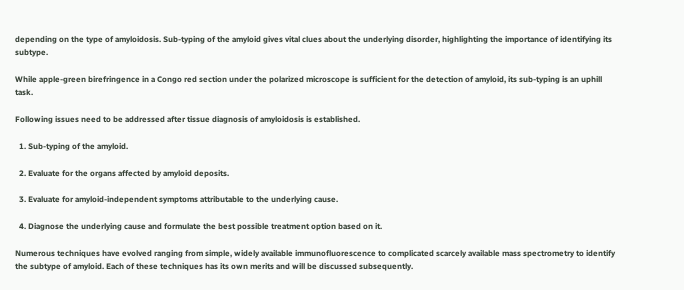depending on the type of amyloidosis. Sub-typing of the amyloid gives vital clues about the underlying disorder, highlighting the importance of identifying its subtype.

While apple-green birefringence in a Congo red section under the polarized microscope is sufficient for the detection of amyloid, its sub-typing is an uphill task.

Following issues need to be addressed after tissue diagnosis of amyloidosis is established.

  1. Sub-typing of the amyloid.

  2. Evaluate for the organs affected by amyloid deposits.

  3. Evaluate for amyloid-independent symptoms attributable to the underlying cause.

  4. Diagnose the underlying cause and formulate the best possible treatment option based on it.

Numerous techniques have evolved ranging from simple, widely available immunofluorescence to complicated scarcely available mass spectrometry to identify the subtype of amyloid. Each of these techniques has its own merits and will be discussed subsequently.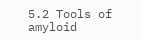5.2 Tools of amyloid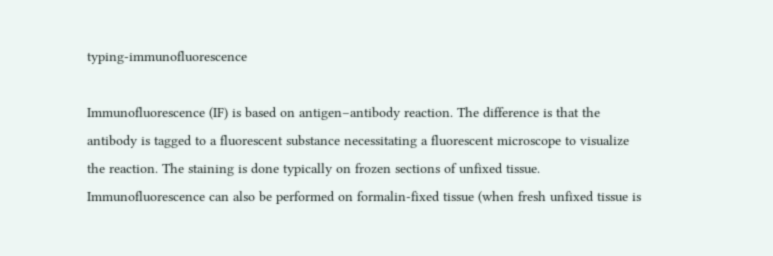typing-immunofluorescence

Immunofluorescence (IF) is based on antigen–antibody reaction. The difference is that the antibody is tagged to a fluorescent substance necessitating a fluorescent microscope to visualize the reaction. The staining is done typically on frozen sections of unfixed tissue. Immunofluorescence can also be performed on formalin-fixed tissue (when fresh unfixed tissue is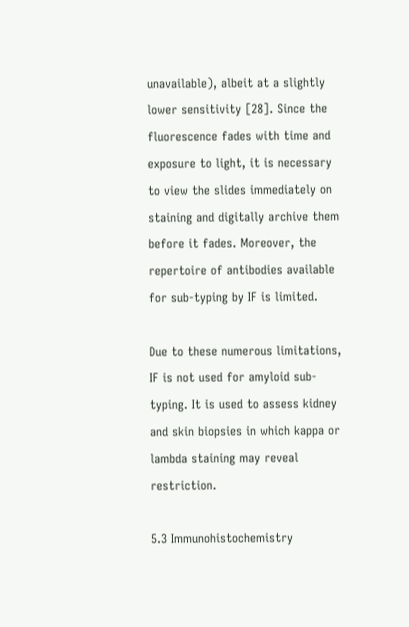unavailable), albeit at a slightly lower sensitivity [28]. Since the fluorescence fades with time and exposure to light, it is necessary to view the slides immediately on staining and digitally archive them before it fades. Moreover, the repertoire of antibodies available for sub-typing by IF is limited.

Due to these numerous limitations, IF is not used for amyloid sub-typing. It is used to assess kidney and skin biopsies in which kappa or lambda staining may reveal restriction.

5.3 Immunohistochemistry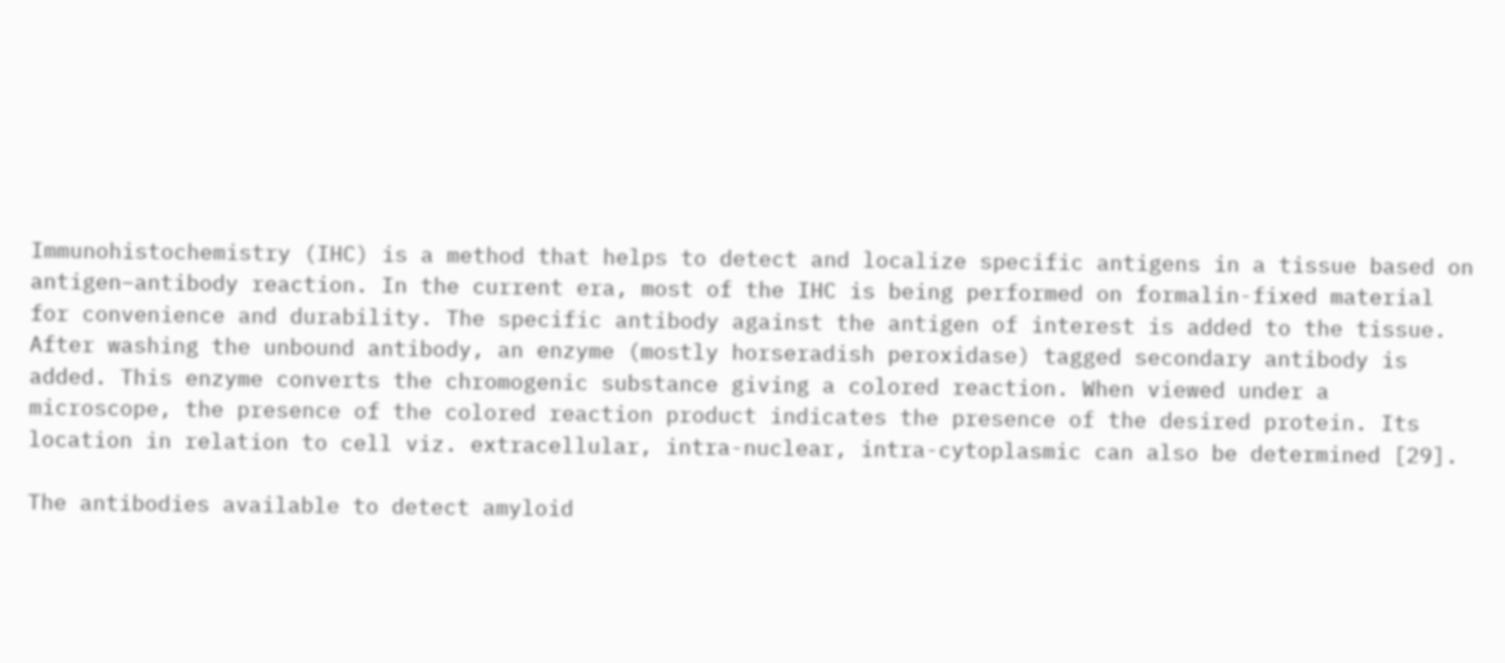Immunohistochemistry (IHC) is a method that helps to detect and localize specific antigens in a tissue based on antigen–antibody reaction. In the current era, most of the IHC is being performed on formalin-fixed material for convenience and durability. The specific antibody against the antigen of interest is added to the tissue. After washing the unbound antibody, an enzyme (mostly horseradish peroxidase) tagged secondary antibody is added. This enzyme converts the chromogenic substance giving a colored reaction. When viewed under a microscope, the presence of the colored reaction product indicates the presence of the desired protein. Its location in relation to cell viz. extracellular, intra-nuclear, intra-cytoplasmic can also be determined [29].

The antibodies available to detect amyloid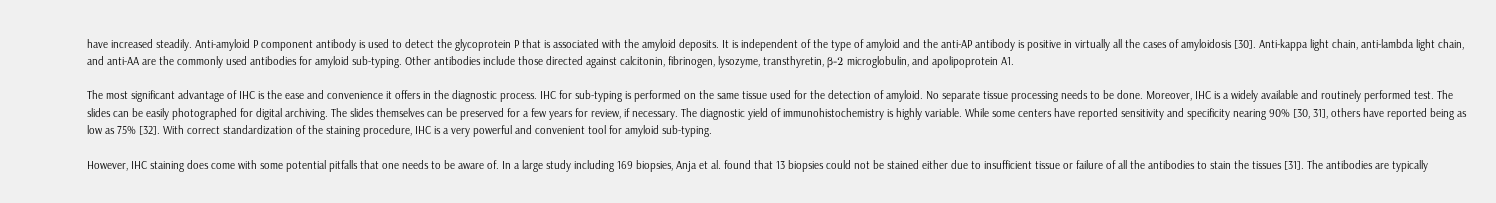have increased steadily. Anti-amyloid P component antibody is used to detect the glycoprotein P that is associated with the amyloid deposits. It is independent of the type of amyloid and the anti-AP antibody is positive in virtually all the cases of amyloidosis [30]. Anti-kappa light chain, anti-lambda light chain, and anti-AA are the commonly used antibodies for amyloid sub-typing. Other antibodies include those directed against calcitonin, fibrinogen, lysozyme, transthyretin, β-2 microglobulin, and apolipoprotein A1.

The most significant advantage of IHC is the ease and convenience it offers in the diagnostic process. IHC for sub-typing is performed on the same tissue used for the detection of amyloid. No separate tissue processing needs to be done. Moreover, IHC is a widely available and routinely performed test. The slides can be easily photographed for digital archiving. The slides themselves can be preserved for a few years for review, if necessary. The diagnostic yield of immunohistochemistry is highly variable. While some centers have reported sensitivity and specificity nearing 90% [30, 31], others have reported being as low as 75% [32]. With correct standardization of the staining procedure, IHC is a very powerful and convenient tool for amyloid sub-typing.

However, IHC staining does come with some potential pitfalls that one needs to be aware of. In a large study including 169 biopsies, Anja et al. found that 13 biopsies could not be stained either due to insufficient tissue or failure of all the antibodies to stain the tissues [31]. The antibodies are typically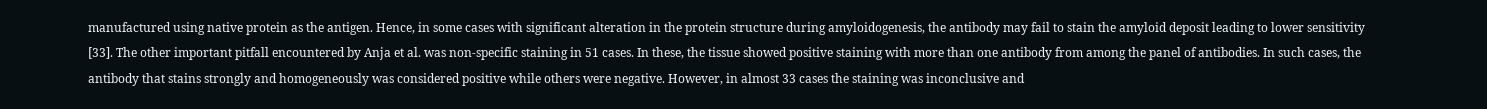manufactured using native protein as the antigen. Hence, in some cases with significant alteration in the protein structure during amyloidogenesis, the antibody may fail to stain the amyloid deposit leading to lower sensitivity [33]. The other important pitfall encountered by Anja et al. was non-specific staining in 51 cases. In these, the tissue showed positive staining with more than one antibody from among the panel of antibodies. In such cases, the antibody that stains strongly and homogeneously was considered positive while others were negative. However, in almost 33 cases the staining was inconclusive and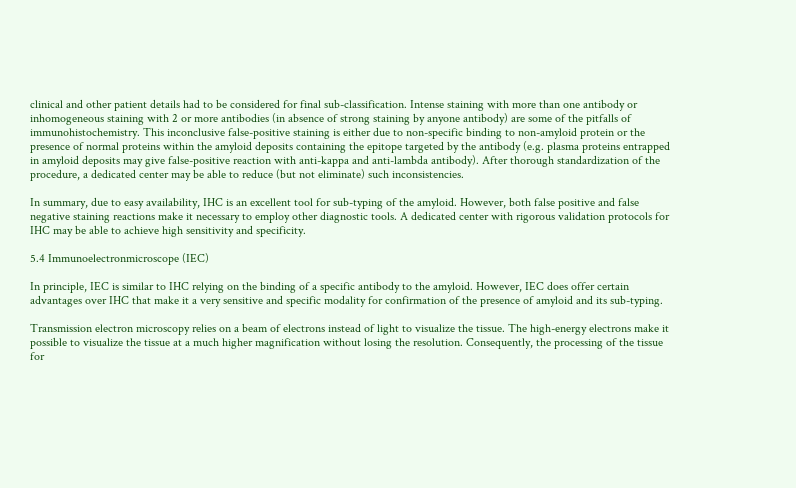clinical and other patient details had to be considered for final sub-classification. Intense staining with more than one antibody or inhomogeneous staining with 2 or more antibodies (in absence of strong staining by anyone antibody) are some of the pitfalls of immunohistochemistry. This inconclusive false-positive staining is either due to non-specific binding to non-amyloid protein or the presence of normal proteins within the amyloid deposits containing the epitope targeted by the antibody (e.g. plasma proteins entrapped in amyloid deposits may give false-positive reaction with anti-kappa and anti-lambda antibody). After thorough standardization of the procedure, a dedicated center may be able to reduce (but not eliminate) such inconsistencies.

In summary, due to easy availability, IHC is an excellent tool for sub-typing of the amyloid. However, both false positive and false negative staining reactions make it necessary to employ other diagnostic tools. A dedicated center with rigorous validation protocols for IHC may be able to achieve high sensitivity and specificity.

5.4 Immunoelectronmicroscope (IEC)

In principle, IEC is similar to IHC relying on the binding of a specific antibody to the amyloid. However, IEC does offer certain advantages over IHC that make it a very sensitive and specific modality for confirmation of the presence of amyloid and its sub-typing.

Transmission electron microscopy relies on a beam of electrons instead of light to visualize the tissue. The high-energy electrons make it possible to visualize the tissue at a much higher magnification without losing the resolution. Consequently, the processing of the tissue for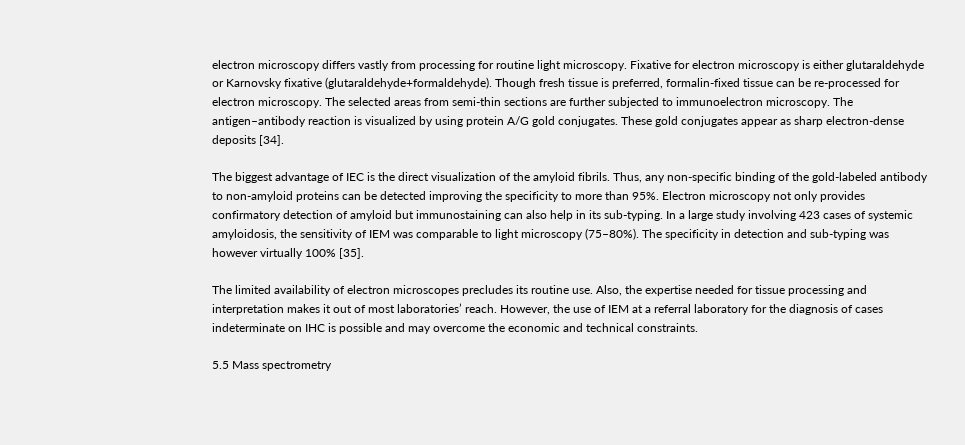electron microscopy differs vastly from processing for routine light microscopy. Fixative for electron microscopy is either glutaraldehyde or Karnovsky fixative (glutaraldehyde+formaldehyde). Though fresh tissue is preferred, formalin-fixed tissue can be re-processed for electron microscopy. The selected areas from semi-thin sections are further subjected to immunoelectron microscopy. The antigen–antibody reaction is visualized by using protein A/G gold conjugates. These gold conjugates appear as sharp electron-dense deposits [34].

The biggest advantage of IEC is the direct visualization of the amyloid fibrils. Thus, any non-specific binding of the gold-labeled antibody to non-amyloid proteins can be detected improving the specificity to more than 95%. Electron microscopy not only provides confirmatory detection of amyloid but immunostaining can also help in its sub-typing. In a large study involving 423 cases of systemic amyloidosis, the sensitivity of IEM was comparable to light microscopy (75–80%). The specificity in detection and sub-typing was however virtually 100% [35].

The limited availability of electron microscopes precludes its routine use. Also, the expertise needed for tissue processing and interpretation makes it out of most laboratories’ reach. However, the use of IEM at a referral laboratory for the diagnosis of cases indeterminate on IHC is possible and may overcome the economic and technical constraints.

5.5 Mass spectrometry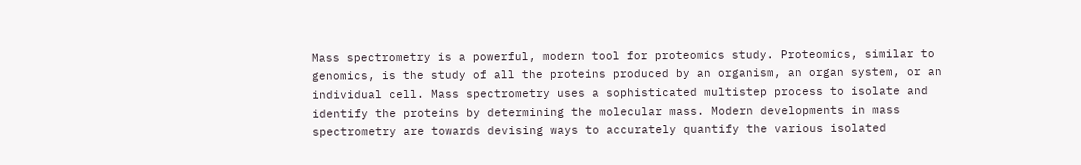Mass spectrometry is a powerful, modern tool for proteomics study. Proteomics, similar to genomics, is the study of all the proteins produced by an organism, an organ system, or an individual cell. Mass spectrometry uses a sophisticated multistep process to isolate and identify the proteins by determining the molecular mass. Modern developments in mass spectrometry are towards devising ways to accurately quantify the various isolated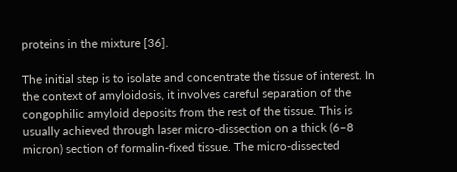proteins in the mixture [36].

The initial step is to isolate and concentrate the tissue of interest. In the context of amyloidosis, it involves careful separation of the congophilic amyloid deposits from the rest of the tissue. This is usually achieved through laser micro-dissection on a thick (6–8 micron) section of formalin-fixed tissue. The micro-dissected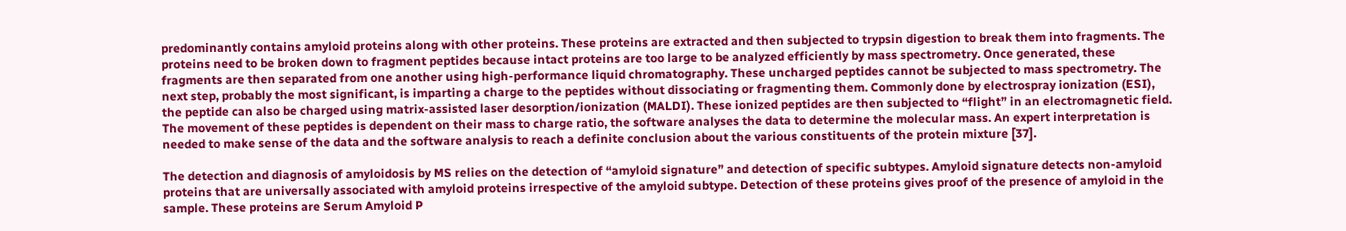predominantly contains amyloid proteins along with other proteins. These proteins are extracted and then subjected to trypsin digestion to break them into fragments. The proteins need to be broken down to fragment peptides because intact proteins are too large to be analyzed efficiently by mass spectrometry. Once generated, these fragments are then separated from one another using high-performance liquid chromatography. These uncharged peptides cannot be subjected to mass spectrometry. The next step, probably the most significant, is imparting a charge to the peptides without dissociating or fragmenting them. Commonly done by electrospray ionization (ESI), the peptide can also be charged using matrix-assisted laser desorption/ionization (MALDI). These ionized peptides are then subjected to “flight” in an electromagnetic field. The movement of these peptides is dependent on their mass to charge ratio, the software analyses the data to determine the molecular mass. An expert interpretation is needed to make sense of the data and the software analysis to reach a definite conclusion about the various constituents of the protein mixture [37].

The detection and diagnosis of amyloidosis by MS relies on the detection of “amyloid signature” and detection of specific subtypes. Amyloid signature detects non-amyloid proteins that are universally associated with amyloid proteins irrespective of the amyloid subtype. Detection of these proteins gives proof of the presence of amyloid in the sample. These proteins are Serum Amyloid P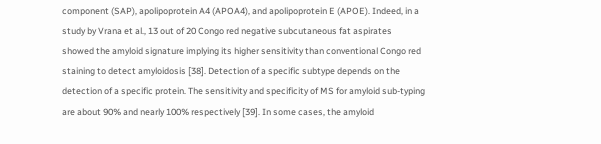component (SAP), apolipoprotein A4 (APOA4), and apolipoprotein E (APOE). Indeed, in a study by Vrana et al., 13 out of 20 Congo red negative subcutaneous fat aspirates showed the amyloid signature implying its higher sensitivity than conventional Congo red staining to detect amyloidosis [38]. Detection of a specific subtype depends on the detection of a specific protein. The sensitivity and specificity of MS for amyloid sub-typing are about 90% and nearly 100% respectively [39]. In some cases, the amyloid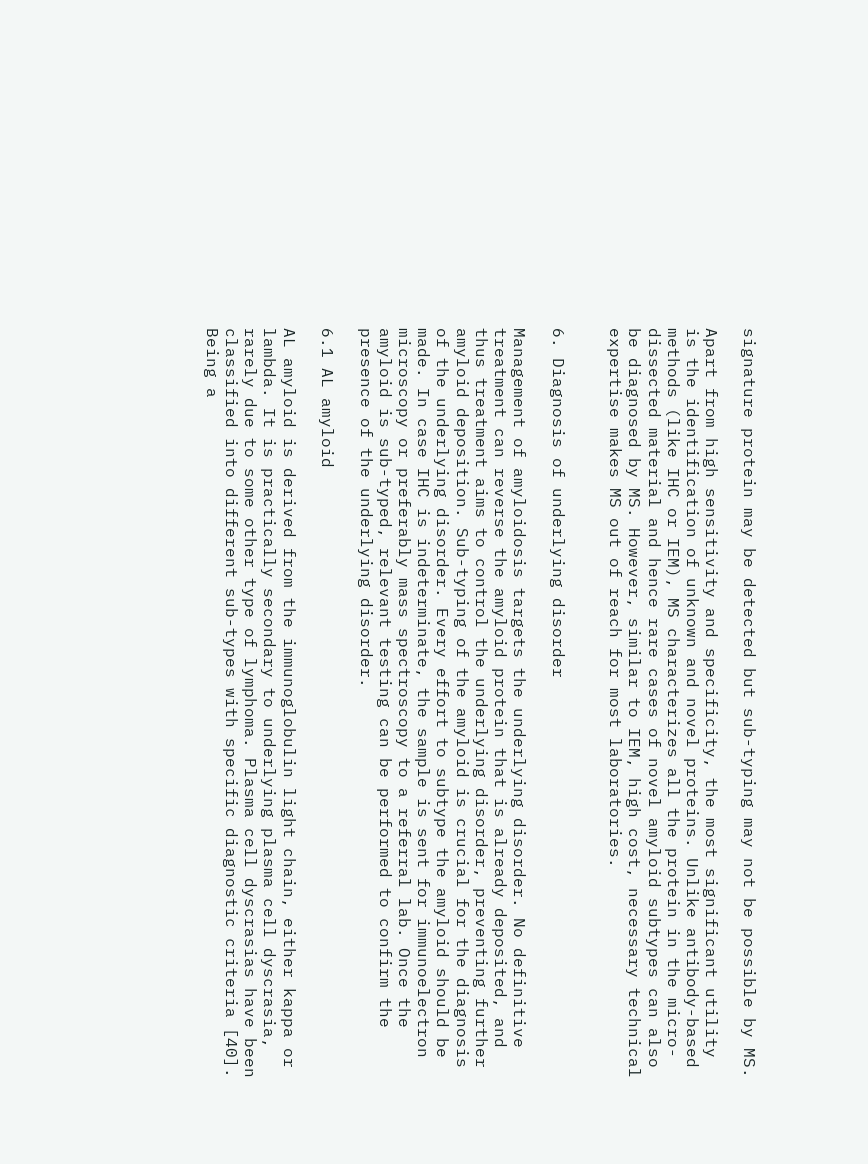signature protein may be detected but sub-typing may not be possible by MS.

Apart from high sensitivity and specificity, the most significant utility is the identification of unknown and novel proteins. Unlike antibody-based methods (like IHC or IEM), MS characterizes all the protein in the micro-dissected material and hence rare cases of novel amyloid subtypes can also be diagnosed by MS. However, similar to IEM, high cost, necessary technical expertise makes MS out of reach for most laboratories.


6. Diagnosis of underlying disorder

Management of amyloidosis targets the underlying disorder. No definitive treatment can reverse the amyloid protein that is already deposited, and thus treatment aims to control the underlying disorder, preventing further amyloid deposition. Sub-typing of the amyloid is crucial for the diagnosis of the underlying disorder. Every effort to subtype the amyloid should be made. In case IHC is indeterminate, the sample is sent for immunoelectron microscopy or preferably mass spectroscopy to a referral lab. Once the amyloid is sub-typed, relevant testing can be performed to confirm the presence of the underlying disorder.

6.1 AL amyloid

AL amyloid is derived from the immunoglobulin light chain, either kappa or lambda. It is practically secondary to underlying plasma cell dyscrasia, rarely due to some other type of lymphoma. Plasma cell dyscrasias have been classified into different sub-types with specific diagnostic criteria [40]. Being a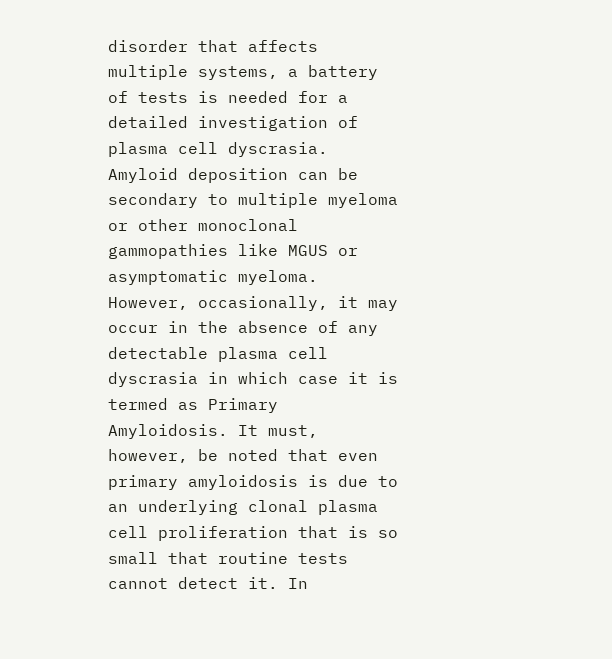disorder that affects multiple systems, a battery of tests is needed for a detailed investigation of plasma cell dyscrasia. Amyloid deposition can be secondary to multiple myeloma or other monoclonal gammopathies like MGUS or asymptomatic myeloma. However, occasionally, it may occur in the absence of any detectable plasma cell dyscrasia in which case it is termed as Primary Amyloidosis. It must, however, be noted that even primary amyloidosis is due to an underlying clonal plasma cell proliferation that is so small that routine tests cannot detect it. In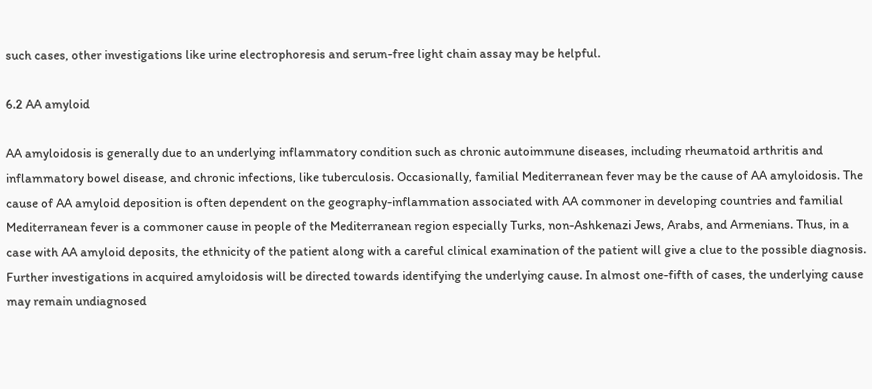such cases, other investigations like urine electrophoresis and serum-free light chain assay may be helpful.

6.2 AA amyloid

AA amyloidosis is generally due to an underlying inflammatory condition such as chronic autoimmune diseases, including rheumatoid arthritis and inflammatory bowel disease, and chronic infections, like tuberculosis. Occasionally, familial Mediterranean fever may be the cause of AA amyloidosis. The cause of AA amyloid deposition is often dependent on the geography-inflammation associated with AA commoner in developing countries and familial Mediterranean fever is a commoner cause in people of the Mediterranean region especially Turks, non-Ashkenazi Jews, Arabs, and Armenians. Thus, in a case with AA amyloid deposits, the ethnicity of the patient along with a careful clinical examination of the patient will give a clue to the possible diagnosis. Further investigations in acquired amyloidosis will be directed towards identifying the underlying cause. In almost one-fifth of cases, the underlying cause may remain undiagnosed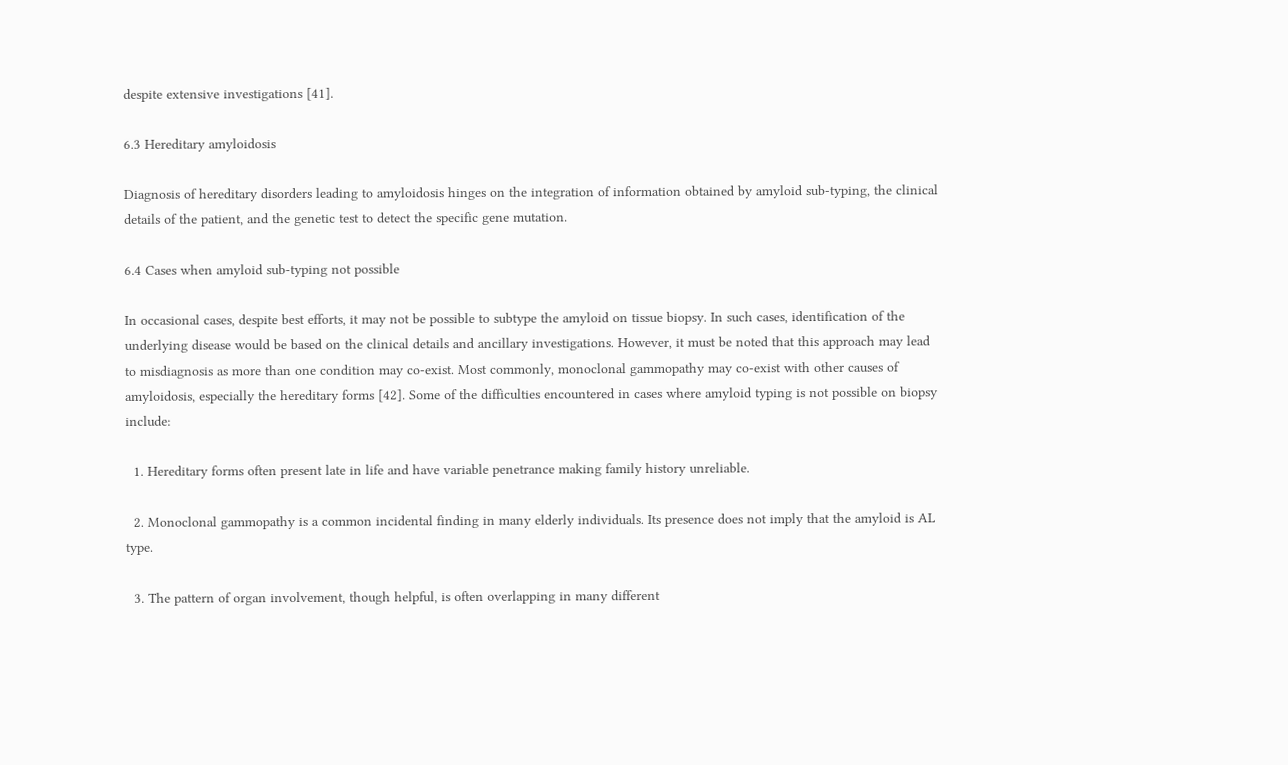despite extensive investigations [41].

6.3 Hereditary amyloidosis

Diagnosis of hereditary disorders leading to amyloidosis hinges on the integration of information obtained by amyloid sub-typing, the clinical details of the patient, and the genetic test to detect the specific gene mutation.

6.4 Cases when amyloid sub-typing not possible

In occasional cases, despite best efforts, it may not be possible to subtype the amyloid on tissue biopsy. In such cases, identification of the underlying disease would be based on the clinical details and ancillary investigations. However, it must be noted that this approach may lead to misdiagnosis as more than one condition may co-exist. Most commonly, monoclonal gammopathy may co-exist with other causes of amyloidosis, especially the hereditary forms [42]. Some of the difficulties encountered in cases where amyloid typing is not possible on biopsy include:

  1. Hereditary forms often present late in life and have variable penetrance making family history unreliable.

  2. Monoclonal gammopathy is a common incidental finding in many elderly individuals. Its presence does not imply that the amyloid is AL type.

  3. The pattern of organ involvement, though helpful, is often overlapping in many different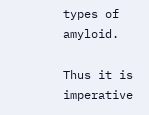types of amyloid.

Thus it is imperative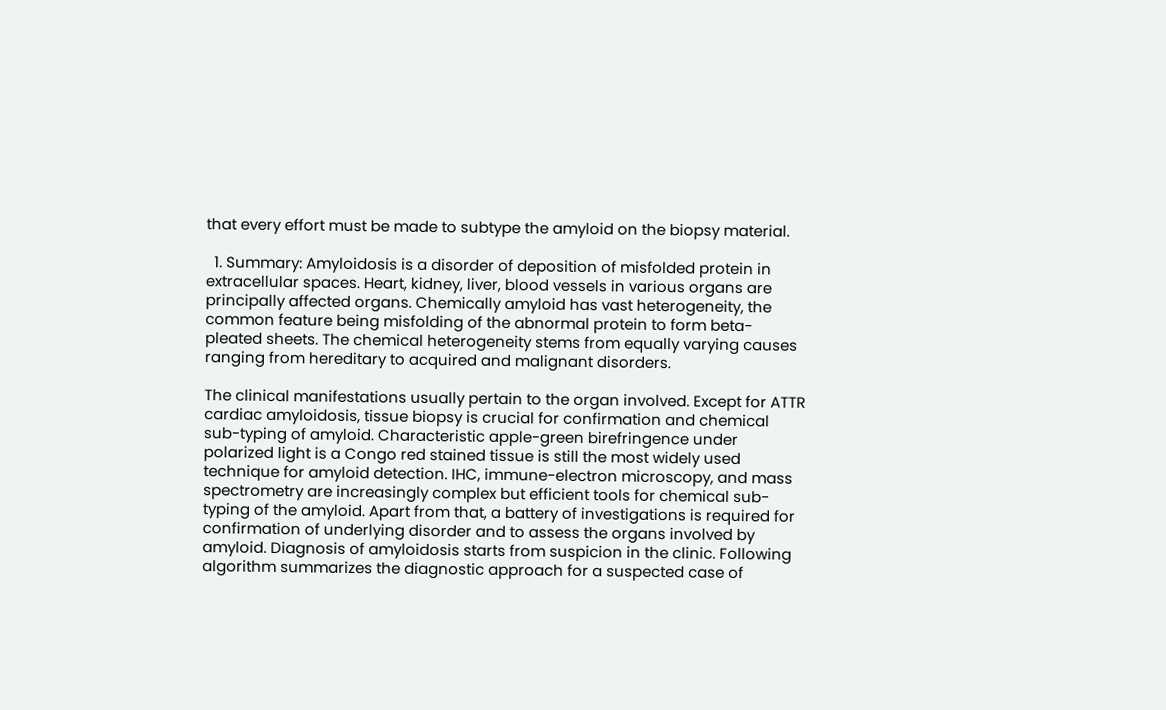that every effort must be made to subtype the amyloid on the biopsy material.

  1. Summary: Amyloidosis is a disorder of deposition of misfolded protein in extracellular spaces. Heart, kidney, liver, blood vessels in various organs are principally affected organs. Chemically amyloid has vast heterogeneity, the common feature being misfolding of the abnormal protein to form beta-pleated sheets. The chemical heterogeneity stems from equally varying causes ranging from hereditary to acquired and malignant disorders.

The clinical manifestations usually pertain to the organ involved. Except for ATTR cardiac amyloidosis, tissue biopsy is crucial for confirmation and chemical sub-typing of amyloid. Characteristic apple-green birefringence under polarized light is a Congo red stained tissue is still the most widely used technique for amyloid detection. IHC, immune-electron microscopy, and mass spectrometry are increasingly complex but efficient tools for chemical sub-typing of the amyloid. Apart from that, a battery of investigations is required for confirmation of underlying disorder and to assess the organs involved by amyloid. Diagnosis of amyloidosis starts from suspicion in the clinic. Following algorithm summarizes the diagnostic approach for a suspected case of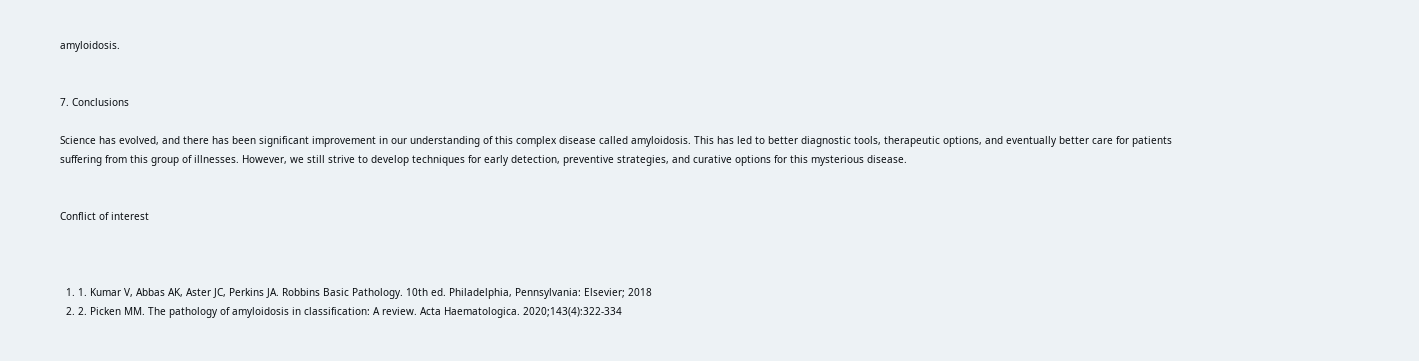amyloidosis.


7. Conclusions

Science has evolved, and there has been significant improvement in our understanding of this complex disease called amyloidosis. This has led to better diagnostic tools, therapeutic options, and eventually better care for patients suffering from this group of illnesses. However, we still strive to develop techniques for early detection, preventive strategies, and curative options for this mysterious disease.


Conflict of interest



  1. 1. Kumar V, Abbas AK, Aster JC, Perkins JA. Robbins Basic Pathology. 10th ed. Philadelphia, Pennsylvania: Elsevier; 2018
  2. 2. Picken MM. The pathology of amyloidosis in classification: A review. Acta Haematologica. 2020;143(4):322-334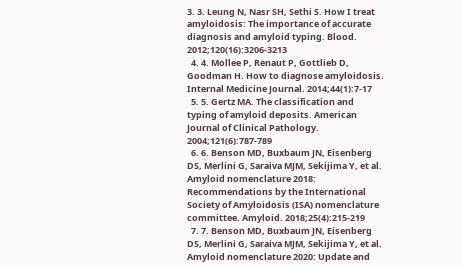3. 3. Leung N, Nasr SH, Sethi S. How I treat amyloidosis: The importance of accurate diagnosis and amyloid typing. Blood. 2012;120(16):3206-3213
  4. 4. Mollee P, Renaut P, Gottlieb D, Goodman H. How to diagnose amyloidosis. Internal Medicine Journal. 2014;44(1):7-17
  5. 5. Gertz MA. The classification and typing of amyloid deposits. American Journal of Clinical Pathology. 2004;121(6):787-789
  6. 6. Benson MD, Buxbaum JN, Eisenberg DS, Merlini G, Saraiva MJM, Sekijima Y, et al. Amyloid nomenclature 2018: Recommendations by the International Society of Amyloidosis (ISA) nomenclature committee. Amyloid. 2018;25(4):215-219
  7. 7. Benson MD, Buxbaum JN, Eisenberg DS, Merlini G, Saraiva MJM, Sekijima Y, et al. Amyloid nomenclature 2020: Update and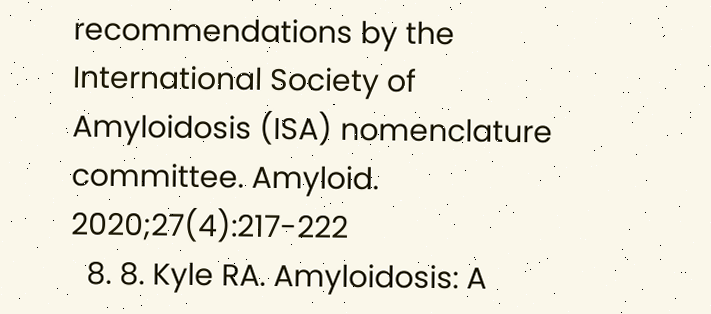recommendations by the International Society of Amyloidosis (ISA) nomenclature committee. Amyloid. 2020;27(4):217-222
  8. 8. Kyle RA. Amyloidosis: A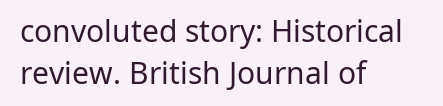convoluted story: Historical review. British Journal of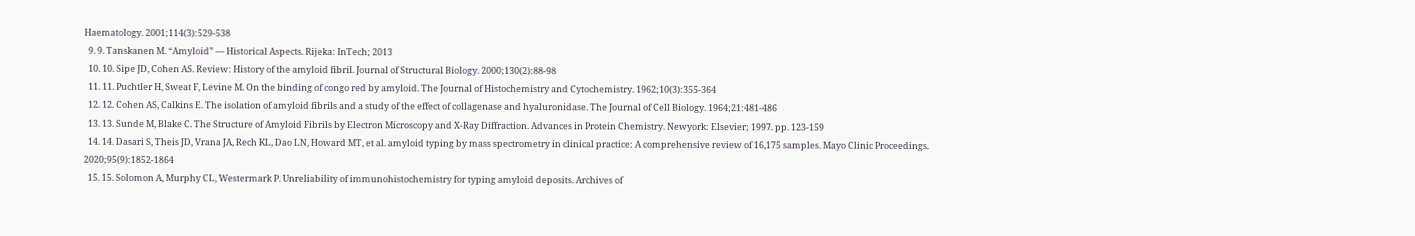Haematology. 2001;114(3):529-538
  9. 9. Tanskanen M. “Amyloid” — Historical Aspects. Rijeka: InTech; 2013
  10. 10. Sipe JD, Cohen AS. Review: History of the amyloid fibril. Journal of Structural Biology. 2000;130(2):88-98
  11. 11. Puchtler H, Sweat F, Levine M. On the binding of congo red by amyloid. The Journal of Histochemistry and Cytochemistry. 1962;10(3):355-364
  12. 12. Cohen AS, Calkins E. The isolation of amyloid fibrils and a study of the effect of collagenase and hyaluronidase. The Journal of Cell Biology. 1964;21:481-486
  13. 13. Sunde M, Blake C. The Structure of Amyloid Fibrils by Electron Microscopy and X-Ray Diffraction. Advances in Protein Chemistry. Newyork: Elsevier; 1997. pp. 123-159
  14. 14. Dasari S, Theis JD, Vrana JA, Rech KL, Dao LN, Howard MT, et al. amyloid typing by mass spectrometry in clinical practice: A comprehensive review of 16,175 samples. Mayo Clinic Proceedings. 2020;95(9):1852-1864
  15. 15. Solomon A, Murphy CL, Westermark P. Unreliability of immunohistochemistry for typing amyloid deposits. Archives of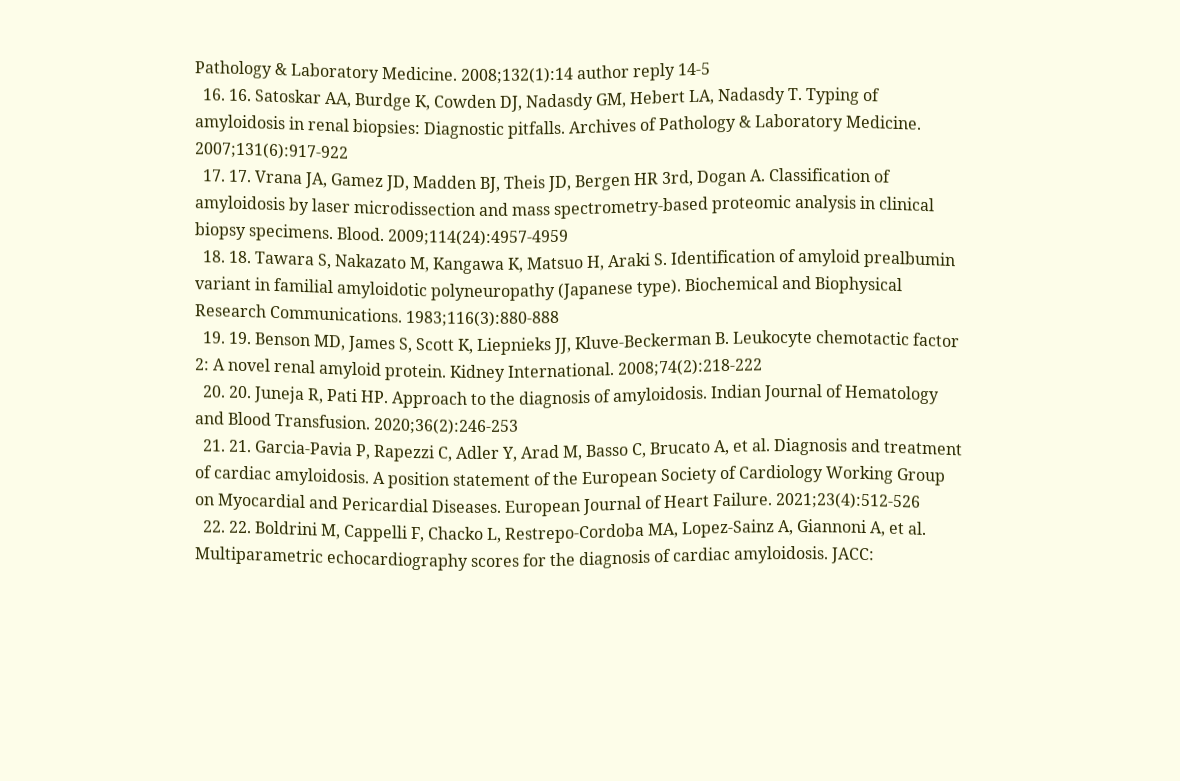Pathology & Laboratory Medicine. 2008;132(1):14 author reply 14-5
  16. 16. Satoskar AA, Burdge K, Cowden DJ, Nadasdy GM, Hebert LA, Nadasdy T. Typing of amyloidosis in renal biopsies: Diagnostic pitfalls. Archives of Pathology & Laboratory Medicine. 2007;131(6):917-922
  17. 17. Vrana JA, Gamez JD, Madden BJ, Theis JD, Bergen HR 3rd, Dogan A. Classification of amyloidosis by laser microdissection and mass spectrometry-based proteomic analysis in clinical biopsy specimens. Blood. 2009;114(24):4957-4959
  18. 18. Tawara S, Nakazato M, Kangawa K, Matsuo H, Araki S. Identification of amyloid prealbumin variant in familial amyloidotic polyneuropathy (Japanese type). Biochemical and Biophysical Research Communications. 1983;116(3):880-888
  19. 19. Benson MD, James S, Scott K, Liepnieks JJ, Kluve-Beckerman B. Leukocyte chemotactic factor 2: A novel renal amyloid protein. Kidney International. 2008;74(2):218-222
  20. 20. Juneja R, Pati HP. Approach to the diagnosis of amyloidosis. Indian Journal of Hematology and Blood Transfusion. 2020;36(2):246-253
  21. 21. Garcia-Pavia P, Rapezzi C, Adler Y, Arad M, Basso C, Brucato A, et al. Diagnosis and treatment of cardiac amyloidosis. A position statement of the European Society of Cardiology Working Group on Myocardial and Pericardial Diseases. European Journal of Heart Failure. 2021;23(4):512-526
  22. 22. Boldrini M, Cappelli F, Chacko L, Restrepo-Cordoba MA, Lopez-Sainz A, Giannoni A, et al. Multiparametric echocardiography scores for the diagnosis of cardiac amyloidosis. JACC: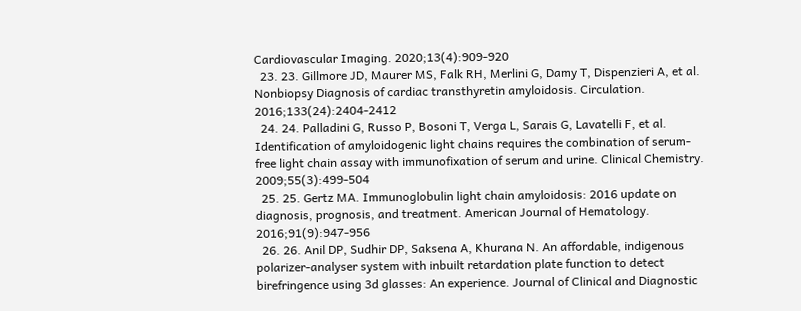Cardiovascular Imaging. 2020;13(4):909-920
  23. 23. Gillmore JD, Maurer MS, Falk RH, Merlini G, Damy T, Dispenzieri A, et al. Nonbiopsy Diagnosis of cardiac transthyretin amyloidosis. Circulation. 2016;133(24):2404-2412
  24. 24. Palladini G, Russo P, Bosoni T, Verga L, Sarais G, Lavatelli F, et al. Identification of amyloidogenic light chains requires the combination of serum-free light chain assay with immunofixation of serum and urine. Clinical Chemistry. 2009;55(3):499-504
  25. 25. Gertz MA. Immunoglobulin light chain amyloidosis: 2016 update on diagnosis, prognosis, and treatment. American Journal of Hematology. 2016;91(9):947-956
  26. 26. Anil DP, Sudhir DP, Saksena A, Khurana N. An affordable, indigenous polarizer-analyser system with inbuilt retardation plate function to detect birefringence using 3d glasses: An experience. Journal of Clinical and Diagnostic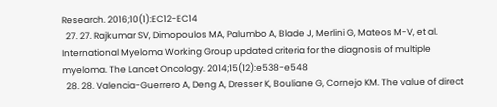Research. 2016;10(1):EC12-EC14
  27. 27. Rajkumar SV, Dimopoulos MA, Palumbo A, Blade J, Merlini G, Mateos M-V, et al. International Myeloma Working Group updated criteria for the diagnosis of multiple myeloma. The Lancet Oncology. 2014;15(12):e538-e548
  28. 28. Valencia-Guerrero A, Deng A, Dresser K, Bouliane G, Cornejo KM. The value of direct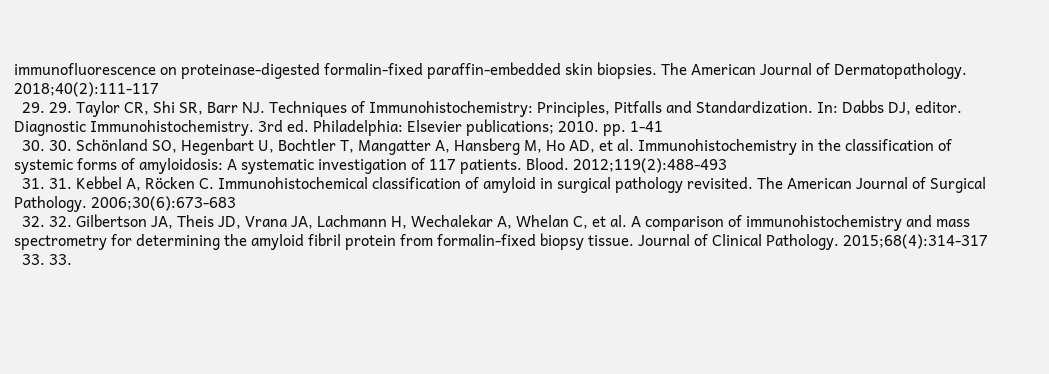immunofluorescence on proteinase-digested formalin-fixed paraffin-embedded skin biopsies. The American Journal of Dermatopathology. 2018;40(2):111-117
  29. 29. Taylor CR, Shi SR, Barr NJ. Techniques of Immunohistochemistry: Principles, Pitfalls and Standardization. In: Dabbs DJ, editor. Diagnostic Immunohistochemistry. 3rd ed. Philadelphia: Elsevier publications; 2010. pp. 1-41
  30. 30. Schönland SO, Hegenbart U, Bochtler T, Mangatter A, Hansberg M, Ho AD, et al. Immunohistochemistry in the classification of systemic forms of amyloidosis: A systematic investigation of 117 patients. Blood. 2012;119(2):488-493
  31. 31. Kebbel A, Röcken C. Immunohistochemical classification of amyloid in surgical pathology revisited. The American Journal of Surgical Pathology. 2006;30(6):673-683
  32. 32. Gilbertson JA, Theis JD, Vrana JA, Lachmann H, Wechalekar A, Whelan C, et al. A comparison of immunohistochemistry and mass spectrometry for determining the amyloid fibril protein from formalin-fixed biopsy tissue. Journal of Clinical Pathology. 2015;68(4):314-317
  33. 33.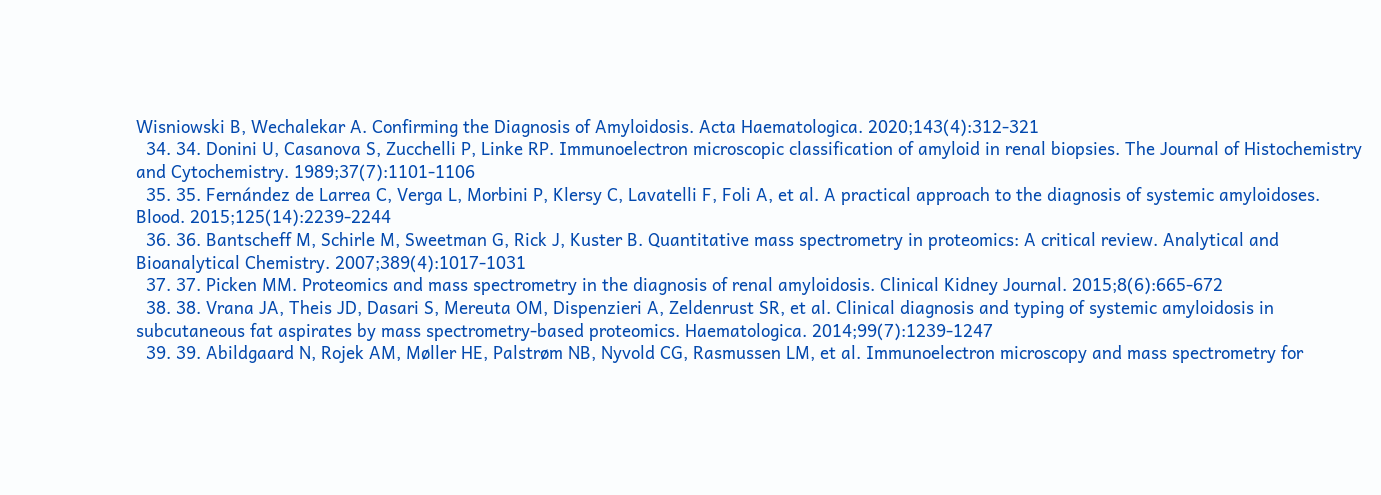Wisniowski B, Wechalekar A. Confirming the Diagnosis of Amyloidosis. Acta Haematologica. 2020;143(4):312-321
  34. 34. Donini U, Casanova S, Zucchelli P, Linke RP. Immunoelectron microscopic classification of amyloid in renal biopsies. The Journal of Histochemistry and Cytochemistry. 1989;37(7):1101-1106
  35. 35. Fernández de Larrea C, Verga L, Morbini P, Klersy C, Lavatelli F, Foli A, et al. A practical approach to the diagnosis of systemic amyloidoses. Blood. 2015;125(14):2239-2244
  36. 36. Bantscheff M, Schirle M, Sweetman G, Rick J, Kuster B. Quantitative mass spectrometry in proteomics: A critical review. Analytical and Bioanalytical Chemistry. 2007;389(4):1017-1031
  37. 37. Picken MM. Proteomics and mass spectrometry in the diagnosis of renal amyloidosis. Clinical Kidney Journal. 2015;8(6):665-672
  38. 38. Vrana JA, Theis JD, Dasari S, Mereuta OM, Dispenzieri A, Zeldenrust SR, et al. Clinical diagnosis and typing of systemic amyloidosis in subcutaneous fat aspirates by mass spectrometry-based proteomics. Haematologica. 2014;99(7):1239-1247
  39. 39. Abildgaard N, Rojek AM, Møller HE, Palstrøm NB, Nyvold CG, Rasmussen LM, et al. Immunoelectron microscopy and mass spectrometry for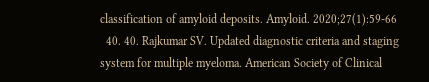classification of amyloid deposits. Amyloid. 2020;27(1):59-66
  40. 40. Rajkumar SV. Updated diagnostic criteria and staging system for multiple myeloma. American Society of Clinical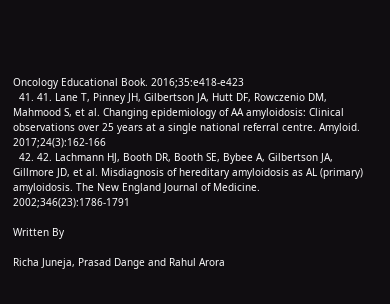Oncology Educational Book. 2016;35:e418-e423
  41. 41. Lane T, Pinney JH, Gilbertson JA, Hutt DF, Rowczenio DM, Mahmood S, et al. Changing epidemiology of AA amyloidosis: Clinical observations over 25 years at a single national referral centre. Amyloid. 2017;24(3):162-166
  42. 42. Lachmann HJ, Booth DR, Booth SE, Bybee A, Gilbertson JA, Gillmore JD, et al. Misdiagnosis of hereditary amyloidosis as AL (primary) amyloidosis. The New England Journal of Medicine. 2002;346(23):1786-1791

Written By

Richa Juneja, Prasad Dange and Rahul Arora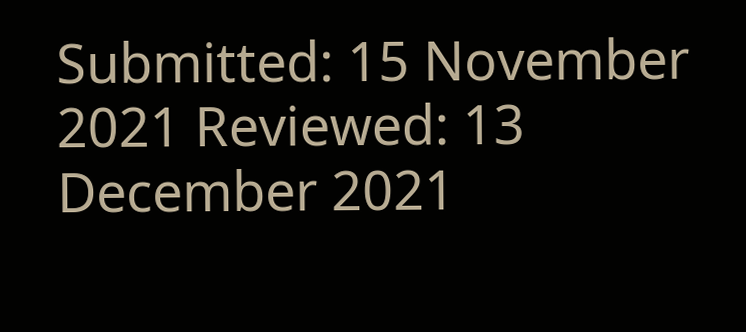Submitted: 15 November 2021 Reviewed: 13 December 2021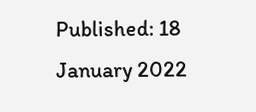Published: 18 January 2022